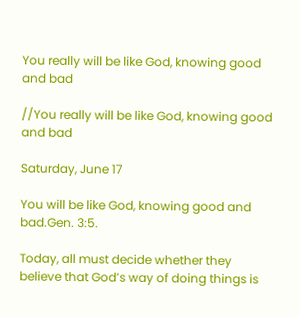You really will be like God, knowing good and bad

//You really will be like God, knowing good and bad

Saturday, June 17

You will be like God, knowing good and bad.Gen. 3:5.

Today, all must decide whether they believe that God’s way of doing things is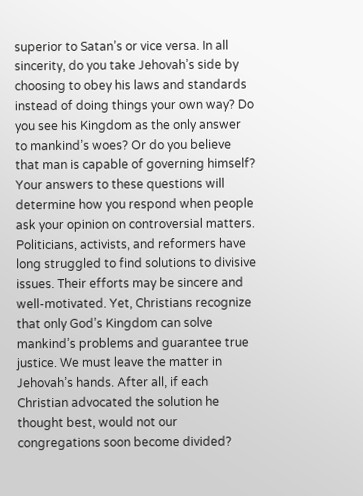superior to Satan’s or vice versa. In all sincerity, do you take Jehovah’s side by choosing to obey his laws and standards instead of doing things your own way? Do you see his Kingdom as the only answer to mankind’s woes? Or do you believe that man is capable of governing himself? Your answers to these questions will determine how you respond when people ask your opinion on controversial matters. Politicians, activists, and reformers have long struggled to find solutions to divisive issues. Their efforts may be sincere and well-motivated. Yet, Christians recognize that only God’s Kingdom can solve mankind’s problems and guarantee true justice. We must leave the matter in Jehovah’s hands. After all, if each Christian advocated the solution he thought best, would not our congregations soon become divided?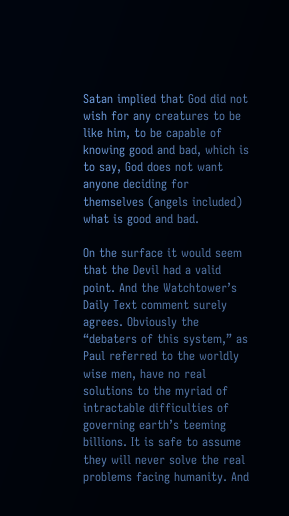Satan implied that God did not wish for any creatures to be like him, to be capable of knowing good and bad, which is to say, God does not want anyone deciding for themselves (angels included) what is good and bad.

On the surface it would seem that the Devil had a valid point. And the Watchtower’s Daily Text comment surely agrees. Obviously the “debaters of this system,” as Paul referred to the worldly wise men, have no real solutions to the myriad of intractable difficulties of governing earth’s teeming billions. It is safe to assume they will never solve the real problems facing humanity. And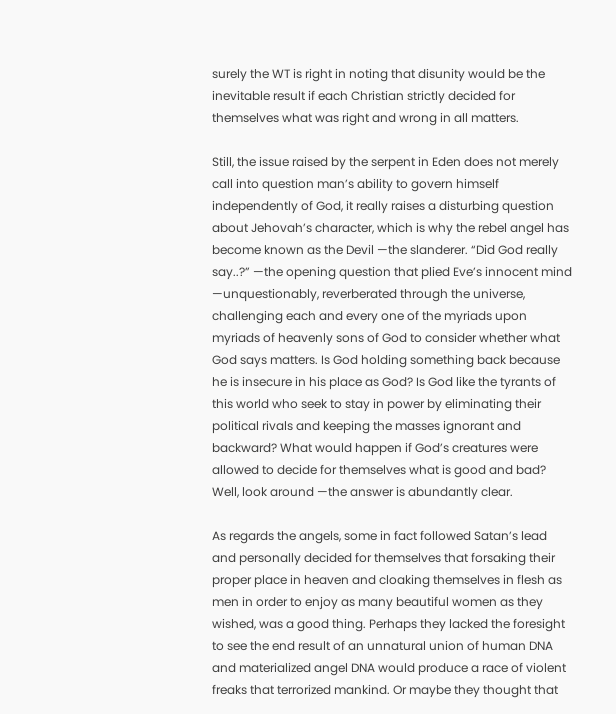surely the WT is right in noting that disunity would be the inevitable result if each Christian strictly decided for themselves what was right and wrong in all matters.

Still, the issue raised by the serpent in Eden does not merely call into question man’s ability to govern himself independently of God, it really raises a disturbing question about Jehovah’s character, which is why the rebel angel has become known as the Devil —the slanderer. “Did God really say..?” —the opening question that plied Eve’s innocent mind —unquestionably, reverberated through the universe, challenging each and every one of the myriads upon myriads of heavenly sons of God to consider whether what God says matters. Is God holding something back because he is insecure in his place as God? Is God like the tyrants of this world who seek to stay in power by eliminating their political rivals and keeping the masses ignorant and backward? What would happen if God’s creatures were allowed to decide for themselves what is good and bad? Well, look around —the answer is abundantly clear.

As regards the angels, some in fact followed Satan’s lead and personally decided for themselves that forsaking their proper place in heaven and cloaking themselves in flesh as men in order to enjoy as many beautiful women as they wished, was a good thing. Perhaps they lacked the foresight to see the end result of an unnatural union of human DNA and materialized angel DNA would produce a race of violent freaks that terrorized mankind. Or maybe they thought that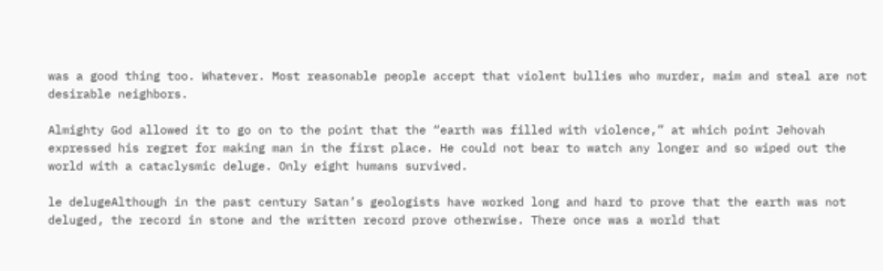was a good thing too. Whatever. Most reasonable people accept that violent bullies who murder, maim and steal are not desirable neighbors.

Almighty God allowed it to go on to the point that the “earth was filled with violence,” at which point Jehovah expressed his regret for making man in the first place. He could not bear to watch any longer and so wiped out the world with a cataclysmic deluge. Only eight humans survived.

le delugeAlthough in the past century Satan’s geologists have worked long and hard to prove that the earth was not deluged, the record in stone and the written record prove otherwise. There once was a world that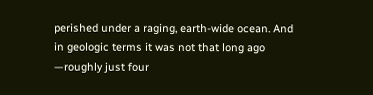perished under a raging, earth-wide ocean. And in geologic terms it was not that long ago —roughly just four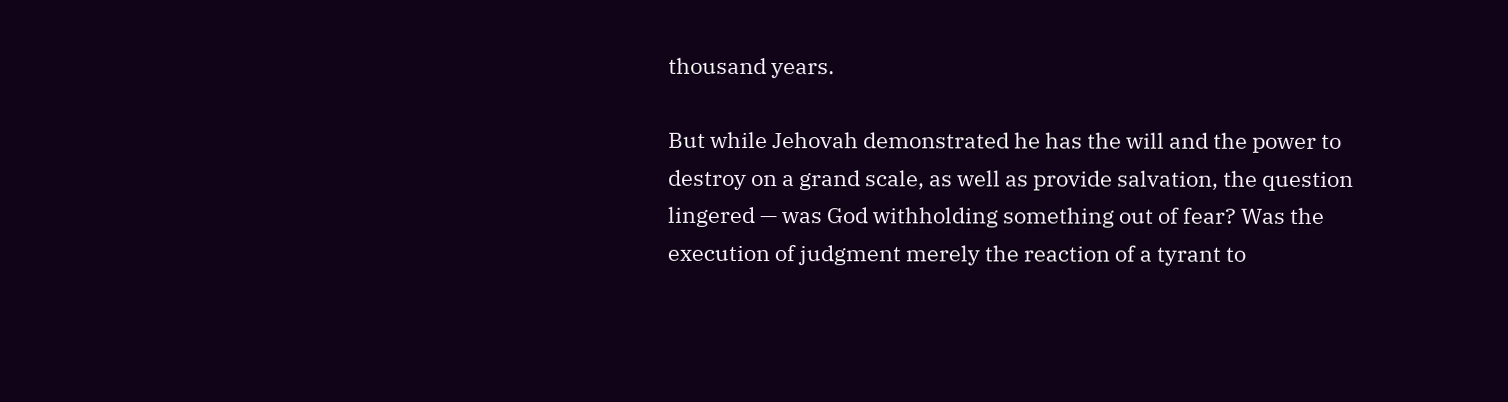thousand years.

But while Jehovah demonstrated he has the will and the power to destroy on a grand scale, as well as provide salvation, the question lingered — was God withholding something out of fear? Was the execution of judgment merely the reaction of a tyrant to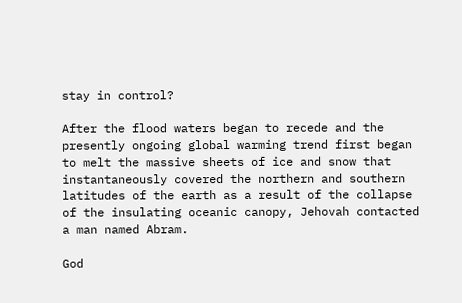stay in control?

After the flood waters began to recede and the presently ongoing global warming trend first began to melt the massive sheets of ice and snow that instantaneously covered the northern and southern latitudes of the earth as a result of the collapse of the insulating oceanic canopy, Jehovah contacted a man named Abram.

God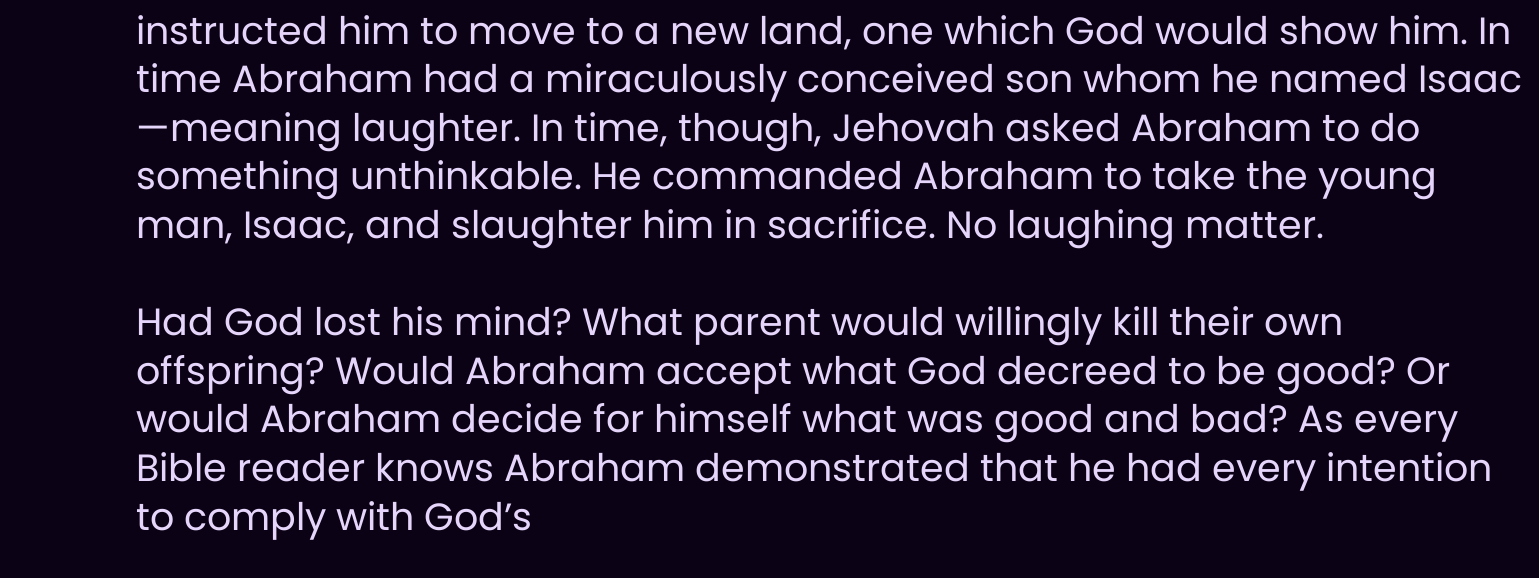instructed him to move to a new land, one which God would show him. In time Abraham had a miraculously conceived son whom he named Isaac —meaning laughter. In time, though, Jehovah asked Abraham to do something unthinkable. He commanded Abraham to take the young man, Isaac, and slaughter him in sacrifice. No laughing matter.

Had God lost his mind? What parent would willingly kill their own offspring? Would Abraham accept what God decreed to be good? Or would Abraham decide for himself what was good and bad? As every Bible reader knows Abraham demonstrated that he had every intention to comply with God’s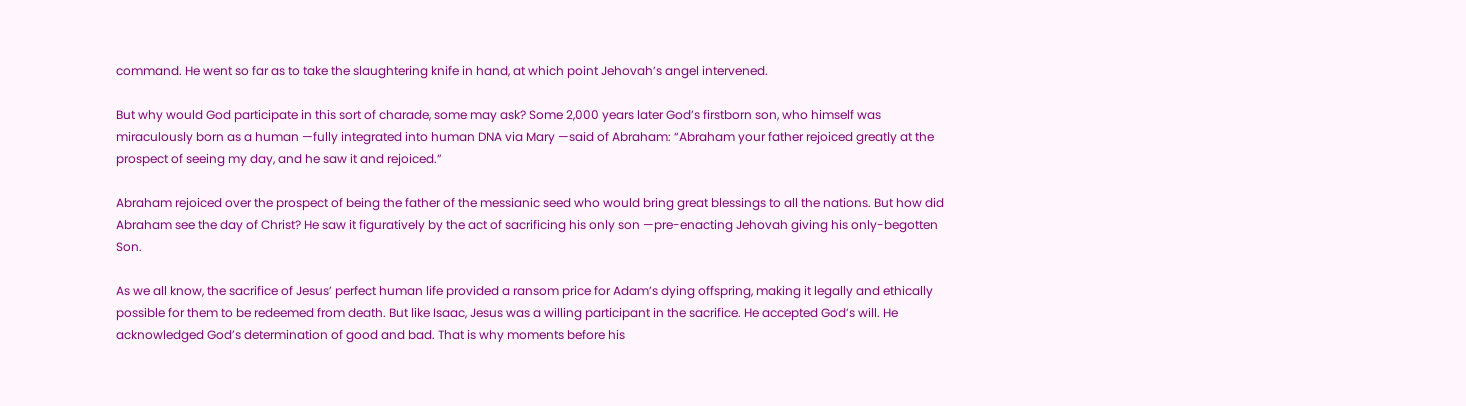command. He went so far as to take the slaughtering knife in hand, at which point Jehovah’s angel intervened.

But why would God participate in this sort of charade, some may ask? Some 2,000 years later God’s firstborn son, who himself was miraculously born as a human —fully integrated into human DNA via Mary —said of Abraham: “Abraham your father rejoiced greatly at the prospect of seeing my day, and he saw it and rejoiced.”

Abraham rejoiced over the prospect of being the father of the messianic seed who would bring great blessings to all the nations. But how did Abraham see the day of Christ? He saw it figuratively by the act of sacrificing his only son —pre-enacting Jehovah giving his only-begotten Son.

As we all know, the sacrifice of Jesus’ perfect human life provided a ransom price for Adam’s dying offspring, making it legally and ethically possible for them to be redeemed from death. But like Isaac, Jesus was a willing participant in the sacrifice. He accepted God’s will. He acknowledged God’s determination of good and bad. That is why moments before his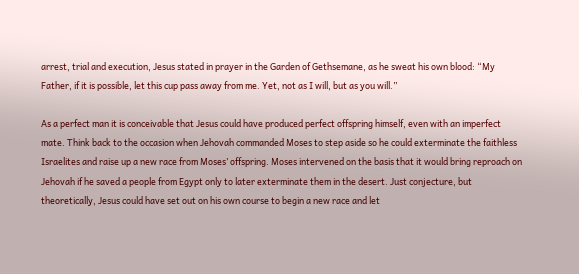arrest, trial and execution, Jesus stated in prayer in the Garden of Gethsemane, as he sweat his own blood: “My Father, if it is possible, let this cup pass away from me. Yet, not as I will, but as you will.”

As a perfect man it is conceivable that Jesus could have produced perfect offspring himself, even with an imperfect mate. Think back to the occasion when Jehovah commanded Moses to step aside so he could exterminate the faithless Israelites and raise up a new race from Moses’ offspring. Moses intervened on the basis that it would bring reproach on Jehovah if he saved a people from Egypt only to later exterminate them in the desert. Just conjecture, but theoretically, Jesus could have set out on his own course to begin a new race and let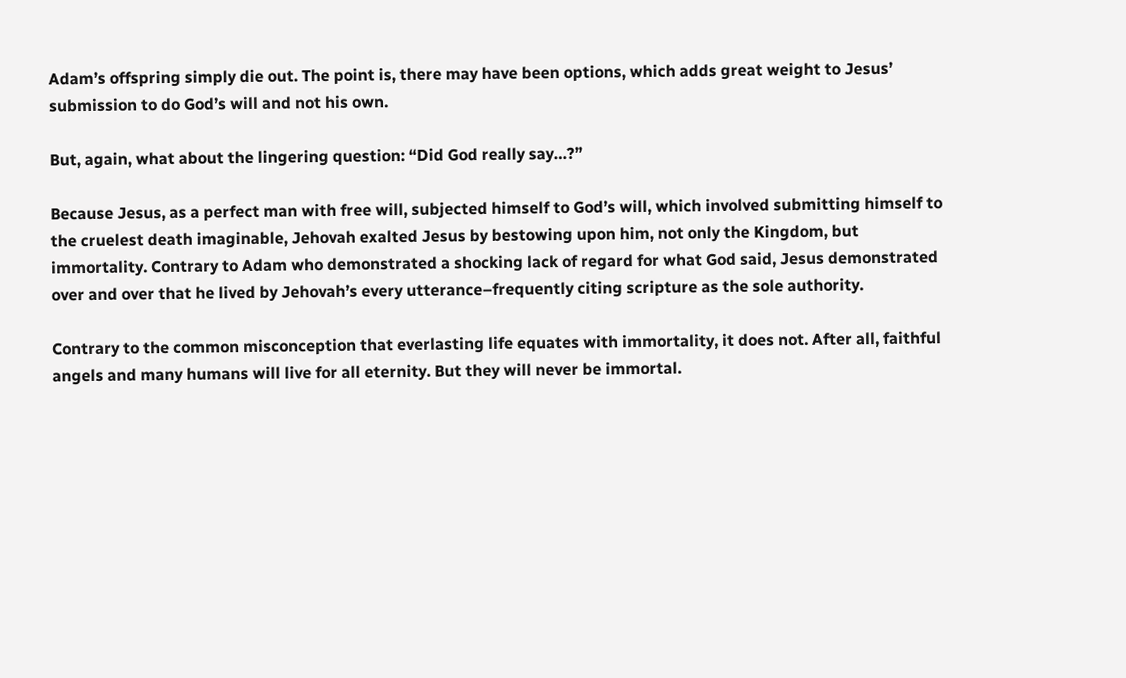Adam’s offspring simply die out. The point is, there may have been options, which adds great weight to Jesus’ submission to do God’s will and not his own.

But, again, what about the lingering question: “Did God really say…?”

Because Jesus, as a perfect man with free will, subjected himself to God’s will, which involved submitting himself to the cruelest death imaginable, Jehovah exalted Jesus by bestowing upon him, not only the Kingdom, but immortality. Contrary to Adam who demonstrated a shocking lack of regard for what God said, Jesus demonstrated over and over that he lived by Jehovah’s every utterance–frequently citing scripture as the sole authority.

Contrary to the common misconception that everlasting life equates with immortality, it does not. After all, faithful angels and many humans will live for all eternity. But they will never be immortal.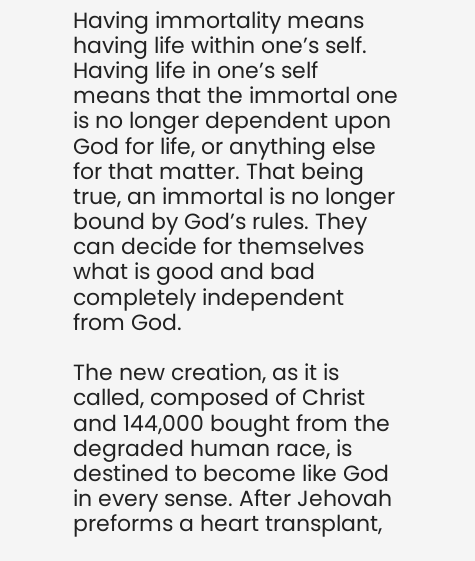Having immortality means having life within one’s self. Having life in one’s self means that the immortal one is no longer dependent upon God for life, or anything else for that matter. That being true, an immortal is no longer bound by God’s rules. They can decide for themselves what is good and bad completely independent from God.

The new creation, as it is called, composed of Christ and 144,000 bought from the degraded human race, is destined to become like God in every sense. After Jehovah preforms a heart transplant,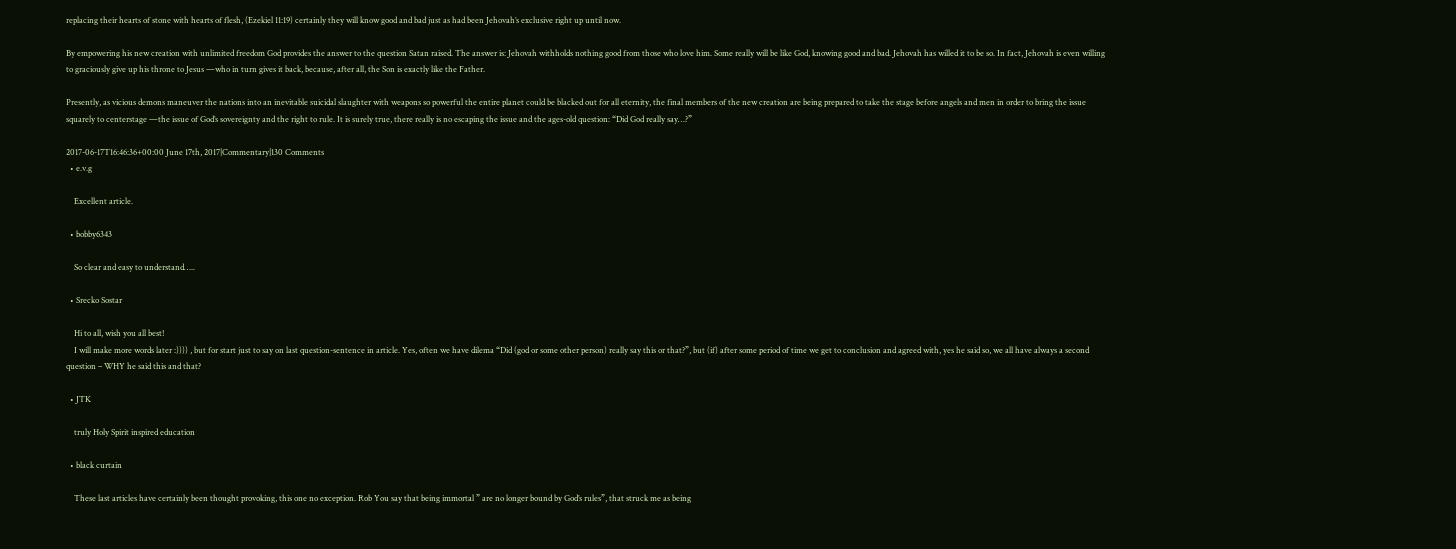replacing their hearts of stone with hearts of flesh, (Ezekiel 11:19) certainly they will know good and bad just as had been Jehovah’s exclusive right up until now.

By empowering his new creation with unlimited freedom God provides the answer to the question Satan raised. The answer is: Jehovah withholds nothing good from those who love him. Some really will be like God, knowing good and bad. Jehovah has willed it to be so. In fact, Jehovah is even willing to graciously give up his throne to Jesus —who in turn gives it back, because, after all, the Son is exactly like the Father.

Presently, as vicious demons maneuver the nations into an inevitable suicidal slaughter with weapons so powerful the entire planet could be blacked out for all eternity, the final members of the new creation are being prepared to take the stage before angels and men in order to bring the issue squarely to centerstage —the issue of God’s sovereignty and the right to rule. It is surely true, there really is no escaping the issue and the ages-old question: “Did God really say…?”

2017-06-17T16:46:36+00:00 June 17th, 2017|Commentary|130 Comments
  • e.v.g

    Excellent article.

  • bobby6343

    So clear and easy to understand…..

  • Srecko Sostar

    Hi to all, wish you all best!
    I will make more words later :)))) , but for start just to say on last question-sentence in article. Yes, often we have dilema “Did (god or some other person) really say this or that?”, but (if) after some period of time we get to conclusion and agreed with, yes he said so, we all have always a second question – WHY he said this and that?

  • JTK

    truly Holy Spirit inspired education

  • black curtain

    These last articles have certainly been thought provoking, this one no exception. Rob You say that being immortal ” are no longer bound by God’s rules”, that struck me as being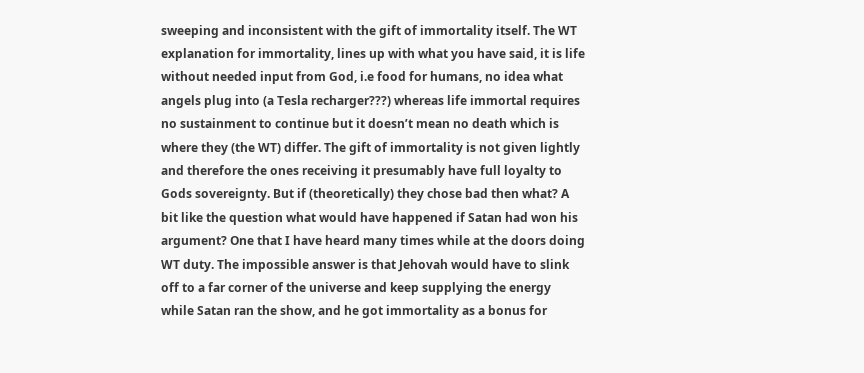sweeping and inconsistent with the gift of immortality itself. The WT explanation for immortality, lines up with what you have said, it is life without needed input from God, i.e food for humans, no idea what angels plug into (a Tesla recharger???) whereas life immortal requires no sustainment to continue but it doesn’t mean no death which is where they (the WT) differ. The gift of immortality is not given lightly and therefore the ones receiving it presumably have full loyalty to Gods sovereignty. But if (theoretically) they chose bad then what? A bit like the question what would have happened if Satan had won his argument? One that I have heard many times while at the doors doing WT duty. The impossible answer is that Jehovah would have to slink off to a far corner of the universe and keep supplying the energy while Satan ran the show, and he got immortality as a bonus for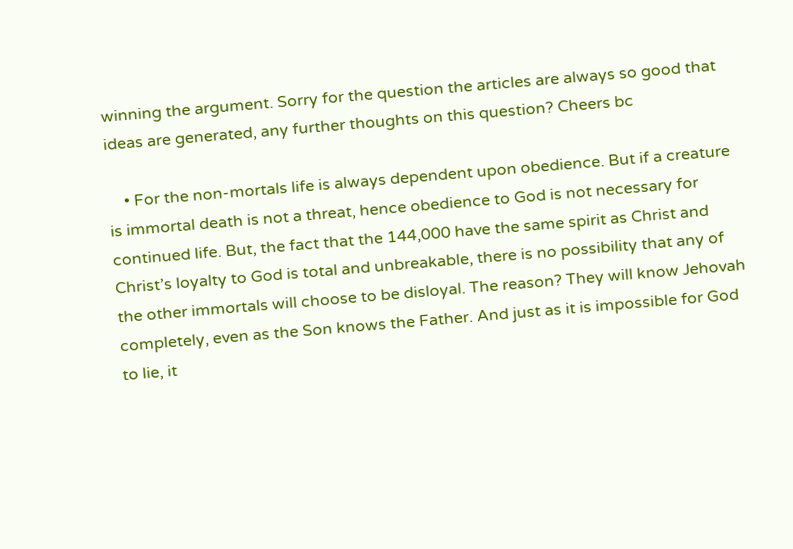winning the argument. Sorry for the question the articles are always so good that ideas are generated, any further thoughts on this question? Cheers bc

    • For the non-mortals life is always dependent upon obedience. But if a creature is immortal death is not a threat, hence obedience to God is not necessary for continued life. But, the fact that the 144,000 have the same spirit as Christ and Christ’s loyalty to God is total and unbreakable, there is no possibility that any of the other immortals will choose to be disloyal. The reason? They will know Jehovah completely, even as the Son knows the Father. And just as it is impossible for God to lie, it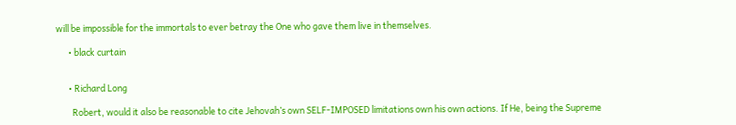will be impossible for the immortals to ever betray the One who gave them live in themselves.

      • black curtain


      • Richard Long

        Robert, would it also be reasonable to cite Jehovah’s own SELF-IMPOSED limitations own his own actions. If He, being the Supreme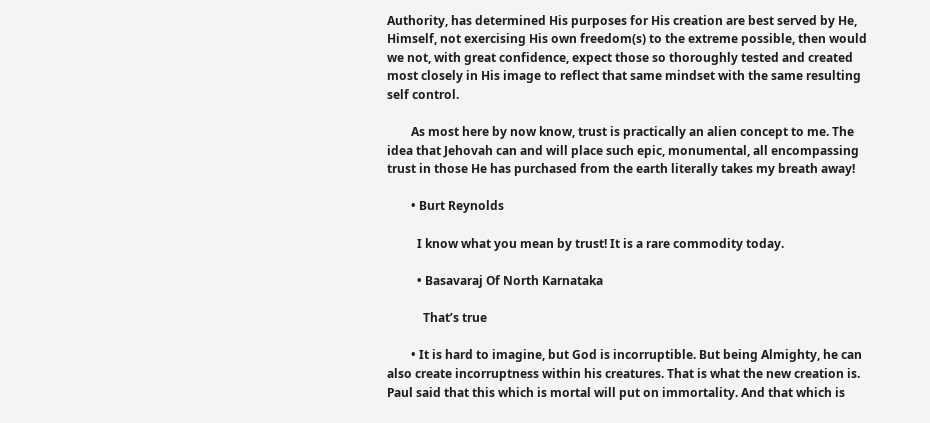Authority, has determined His purposes for His creation are best served by He, Himself, not exercising His own freedom(s) to the extreme possible, then would we not, with great confidence, expect those so thoroughly tested and created most closely in His image to reflect that same mindset with the same resulting self control.

        As most here by now know, trust is practically an alien concept to me. The idea that Jehovah can and will place such epic, monumental, all encompassing trust in those He has purchased from the earth literally takes my breath away!

        • Burt Reynolds

          I know what you mean by trust! It is a rare commodity today.

          • Basavaraj Of North Karnataka

            That’s true

        • It is hard to imagine, but God is incorruptible. But being Almighty, he can also create incorruptness within his creatures. That is what the new creation is. Paul said that this which is mortal will put on immortality. And that which is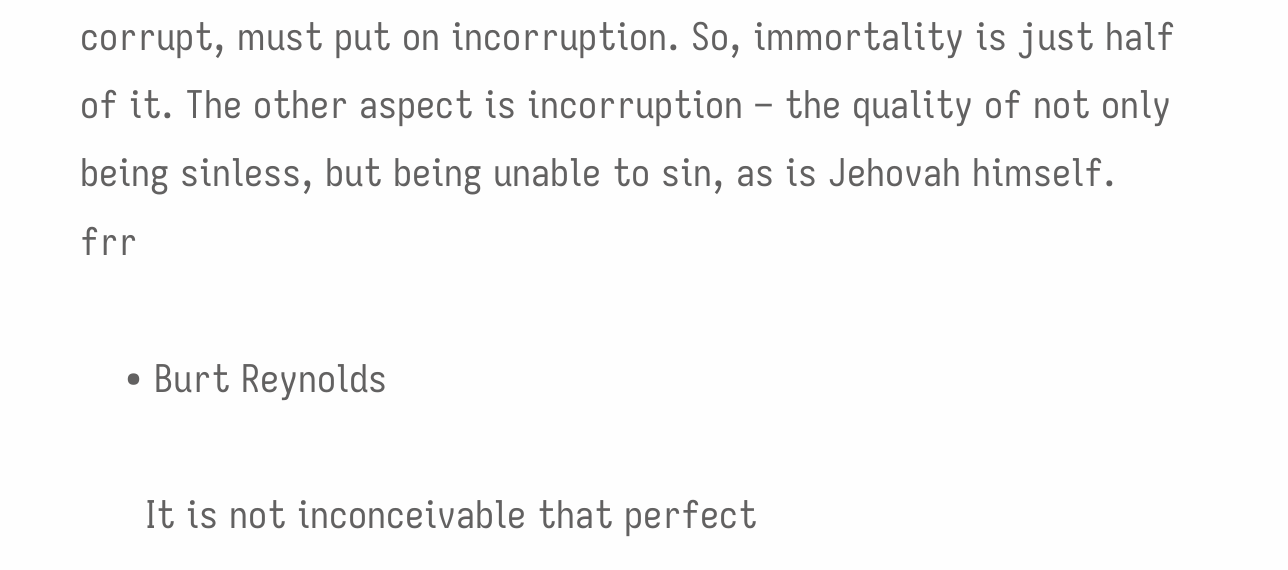corrupt, must put on incorruption. So, immortality is just half of it. The other aspect is incorruption – the quality of not only being sinless, but being unable to sin, as is Jehovah himself. frr

    • Burt Reynolds

      It is not inconceivable that perfect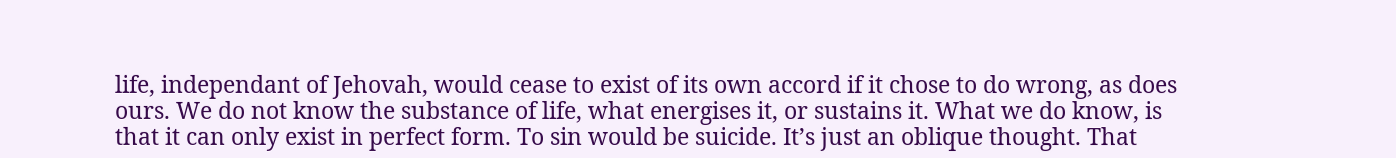life, independant of Jehovah, would cease to exist of its own accord if it chose to do wrong, as does ours. We do not know the substance of life, what energises it, or sustains it. What we do know, is that it can only exist in perfect form. To sin would be suicide. It’s just an oblique thought. That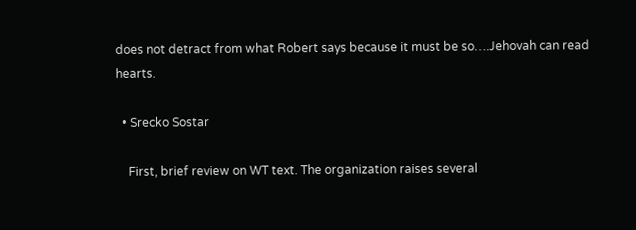does not detract from what Robert says because it must be so….Jehovah can read hearts.

  • Srecko Sostar

    First, brief review on WT text. The organization raises several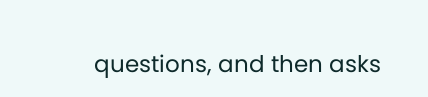questions, and then asks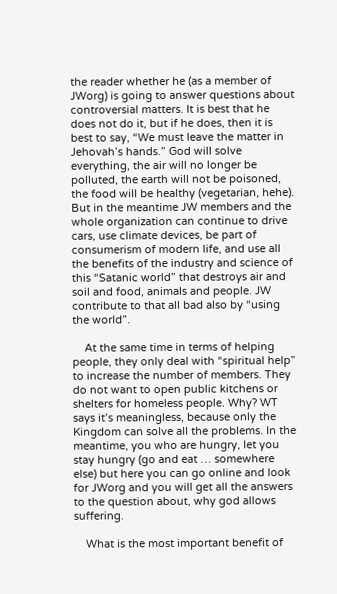the reader whether he (as a member of JWorg) is going to answer questions about controversial matters. It is best that he does not do it, but if he does, then it is best to say, “We must leave the matter in Jehovah’s hands.” God will solve everything, the air will no longer be polluted, the earth will not be poisoned, the food will be healthy (vegetarian, hehe). But in the meantime JW members and the whole organization can continue to drive cars, use climate devices, be part of consumerism of modern life, and use all the benefits of the industry and science of this “Satanic world” that destroys air and soil and food, animals and people. JW contribute to that all bad also by “using the world”.

    At the same time in terms of helping people, they only deal with “spiritual help” to increase the number of members. They do not want to open public kitchens or shelters for homeless people. Why? WT says it’s meaningless, because only the Kingdom can solve all the problems. In the meantime, you who are hungry, let you stay hungry (go and eat … somewhere else) but here you can go online and look for JWorg and you will get all the answers to the question about, why god allows suffering.

    What is the most important benefit of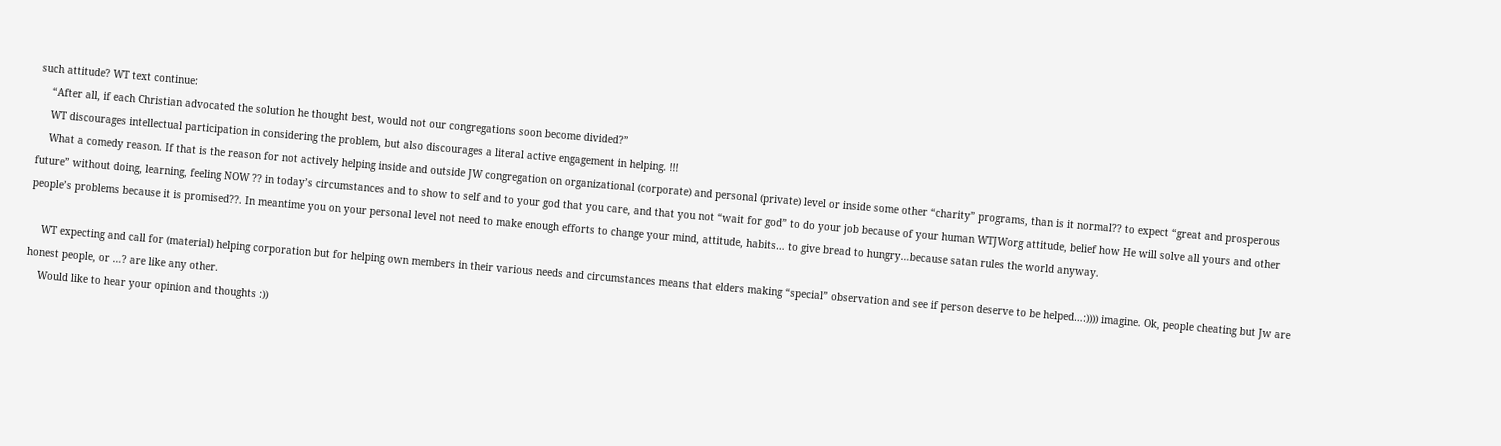such attitude? WT text continue:
    “After all, if each Christian advocated the solution he thought best, would not our congregations soon become divided?”
    WT discourages intellectual participation in considering the problem, but also discourages a literal active engagement in helping. !!!
    What a comedy reason. If that is the reason for not actively helping inside and outside JW congregation on organizational (corporate) and personal (private) level or inside some other “charity” programs, than is it normal?? to expect “great and prosperous future” without doing, learning, feeling NOW ?? in today’s circumstances and to show to self and to your god that you care, and that you not “wait for god” to do your job because of your human WTJWorg attitude, belief how He will solve all yours and other people’s problems because it is promised??. In meantime you on your personal level not need to make enough efforts to change your mind, attitude, habits… to give bread to hungry…because satan rules the world anyway.

    WT expecting and call for (material) helping corporation but for helping own members in their various needs and circumstances means that elders making “special” observation and see if person deserve to be helped…:)))) imagine. Ok, people cheating but Jw are honest people, or …? are like any other.
    Would like to hear your opinion and thoughts :))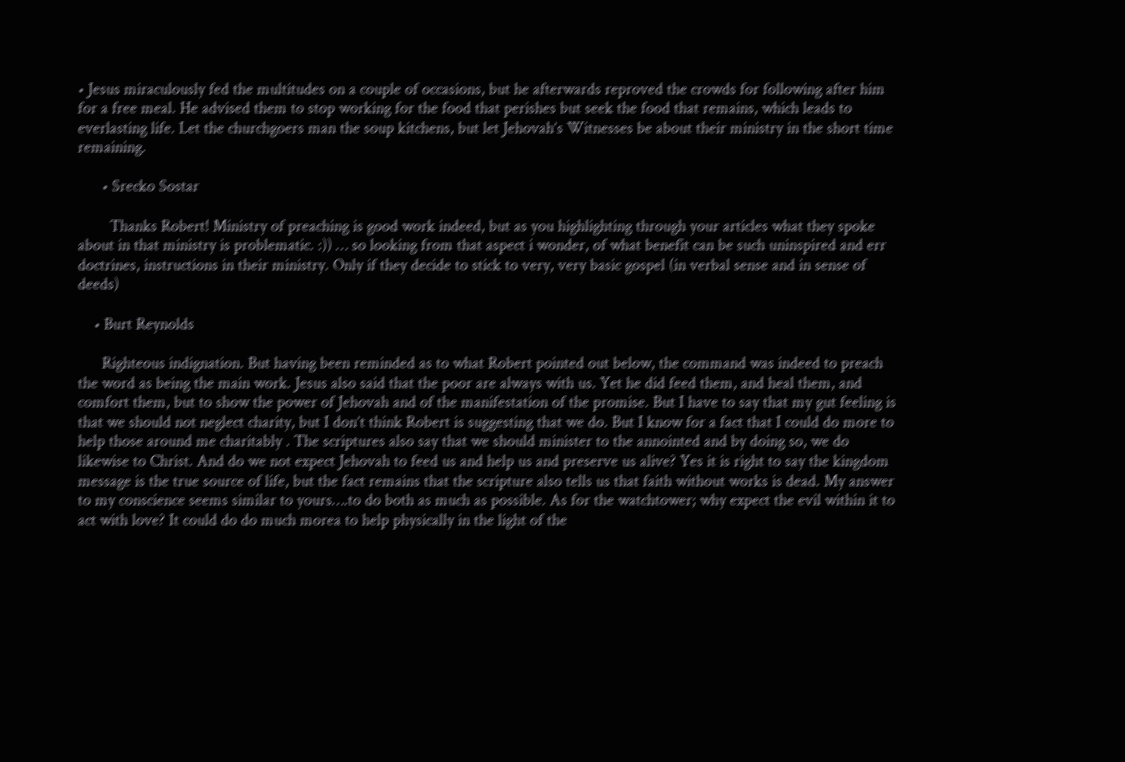• Jesus miraculously fed the multitudes on a couple of occasions, but he afterwards reproved the crowds for following after him for a free meal. He advised them to stop working for the food that perishes but seek the food that remains, which leads to everlasting life. Let the churchgoers man the soup kitchens, but let Jehovah’s Witnesses be about their ministry in the short time remaining.

      • Srecko Sostar

        Thanks Robert! Ministry of preaching is good work indeed, but as you highlighting through your articles what they spoke about in that ministry is problematic. :)) … so looking from that aspect i wonder, of what benefit can be such uninspired and err doctrines, instructions in their ministry. Only if they decide to stick to very, very basic gospel (in verbal sense and in sense of deeds)

    • Burt Reynolds

      Righteous indignation. But having been reminded as to what Robert pointed out below, the command was indeed to preach the word as being the main work. Jesus also said that the poor are always with us. Yet he did feed them, and heal them, and comfort them, but to show the power of Jehovah and of the manifestation of the promise. But I have to say that my gut feeling is that we should not neglect charity, but I don’t think Robert is suggesting that we do. But I know for a fact that I could do more to help those around me charitably . The scriptures also say that we should minister to the annointed and by doing so, we do likewise to Christ. And do we not expect Jehovah to feed us and help us and preserve us alive? Yes it is right to say the kingdom message is the true source of life, but the fact remains that the scripture also tells us that faith without works is dead. My answer to my conscience seems similar to yours….to do both as much as possible. As for the watchtower; why expect the evil within it to act with love? It could do do much morea to help physically in the light of the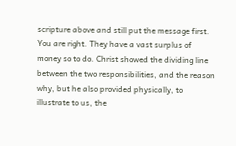scripture above and still put the message first. You are right. They have a vast surplus of money so to do. Christ showed the dividing line between the two responsibilities, and the reason why, but he also provided physically, to illustrate to us, the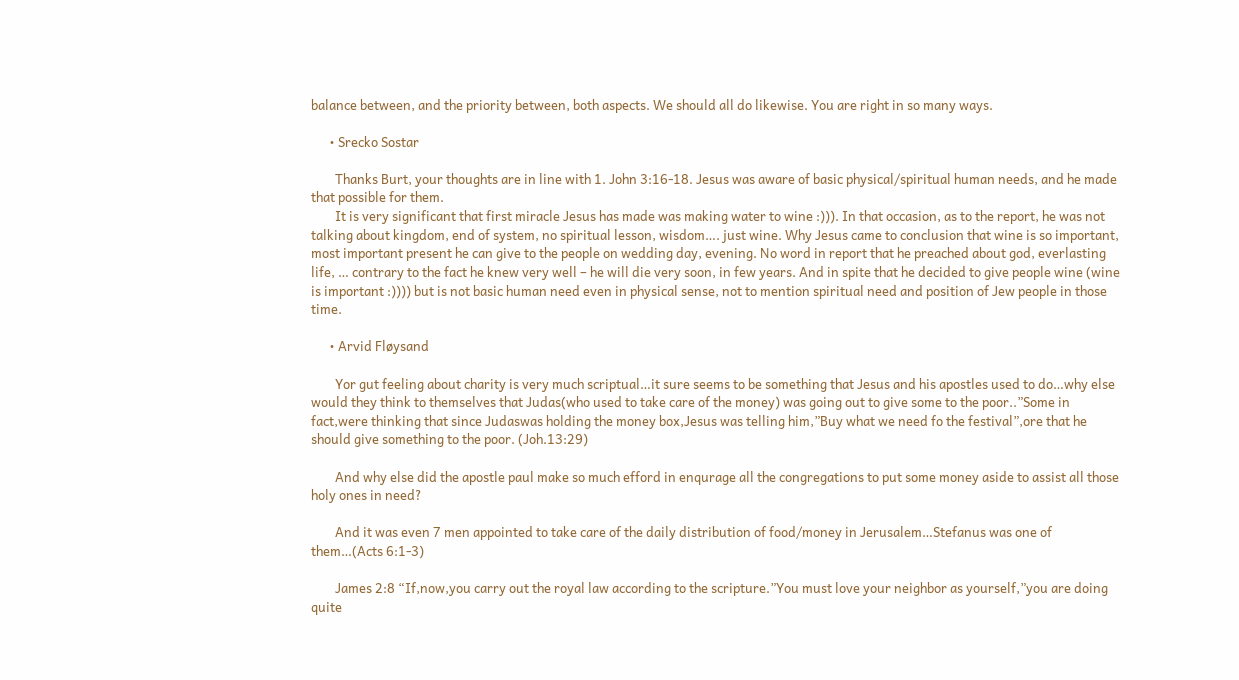balance between, and the priority between, both aspects. We should all do likewise. You are right in so many ways.

      • Srecko Sostar

        Thanks Burt, your thoughts are in line with 1. John 3:16-18. Jesus was aware of basic physical/spiritual human needs, and he made that possible for them.
        It is very significant that first miracle Jesus has made was making water to wine :))). In that occasion, as to the report, he was not talking about kingdom, end of system, no spiritual lesson, wisdom…. just wine. Why Jesus came to conclusion that wine is so important, most important present he can give to the people on wedding day, evening. No word in report that he preached about god, everlasting life, … contrary to the fact he knew very well – he will die very soon, in few years. And in spite that he decided to give people wine (wine is important :)))) but is not basic human need even in physical sense, not to mention spiritual need and position of Jew people in those time.

      • Arvid Fløysand

        Yor gut feeling about charity is very much scriptual…it sure seems to be something that Jesus and his apostles used to do…why else would they think to themselves that Judas(who used to take care of the money) was going out to give some to the poor..”Some in fact,were thinking that since Judaswas holding the money box,Jesus was telling him,”Buy what we need fo the festival”,ore that he should give something to the poor. (Joh.13:29)

        And why else did the apostle paul make so much efford in enqurage all the congregations to put some money aside to assist all those holy ones in need?

        And it was even 7 men appointed to take care of the daily distribution of food/money in Jerusalem…Stefanus was one of them…(Acts 6:1-3)

        James 2:8 “If,now,you carry out the royal law according to the scripture.”You must love your neighbor as yourself,”you are doing quite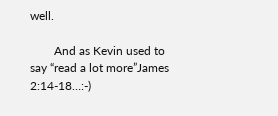well.

        And as Kevin used to say “read a lot more”James 2:14-18…:-)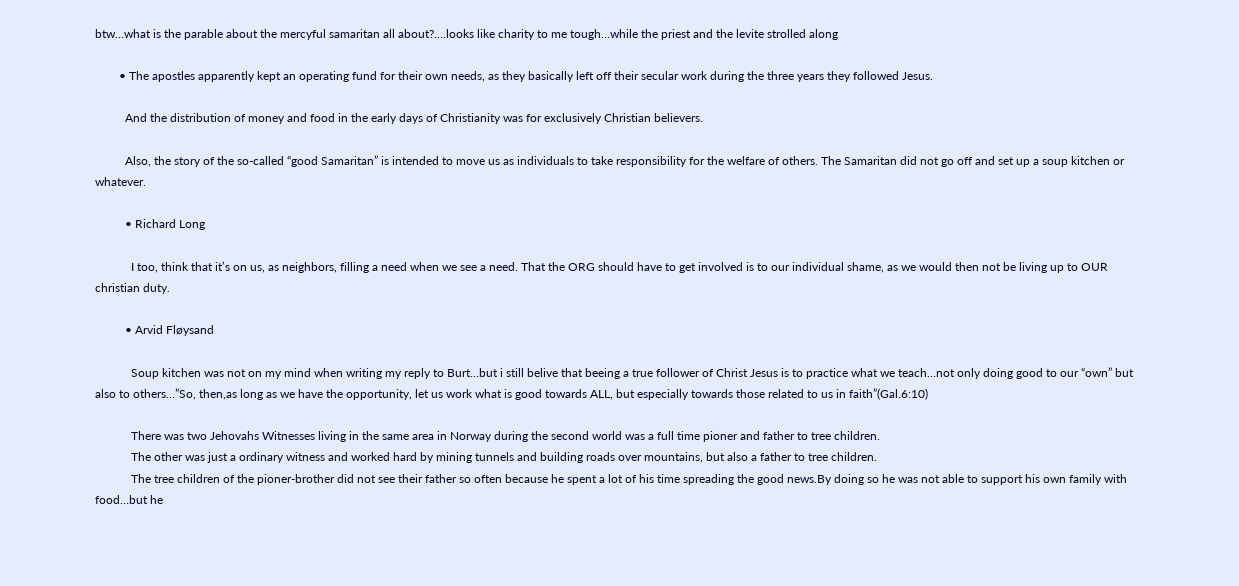btw…what is the parable about the mercyful samaritan all about?….looks like charity to me tough…while the priest and the levite strolled along

        • The apostles apparently kept an operating fund for their own needs, as they basically left off their secular work during the three years they followed Jesus.

          And the distribution of money and food in the early days of Christianity was for exclusively Christian believers.

          Also, the story of the so-called “good Samaritan” is intended to move us as individuals to take responsibility for the welfare of others. The Samaritan did not go off and set up a soup kitchen or whatever.

          • Richard Long

            I too, think that it’s on us, as neighbors, filling a need when we see a need. That the ORG should have to get involved is to our individual shame, as we would then not be living up to OUR christian duty.

          • Arvid Fløysand

            Soup kitchen was not on my mind when writing my reply to Burt…but i still belive that beeing a true follower of Christ Jesus is to practice what we teach…not only doing good to our “own” but also to others…”So, then,as long as we have the opportunity, let us work what is good towards ALL, but especially towards those related to us in faith”(Gal.6:10)

            There was two Jehovahs Witnesses living in the same area in Norway during the second world was a full time pioner and father to tree children.
            The other was just a ordinary witness and worked hard by mining tunnels and building roads over mountains, but also a father to tree children.
            The tree children of the pioner-brother did not see their father so often because he spent a lot of his time spreading the good news.By doing so he was not able to support his own family with food…but he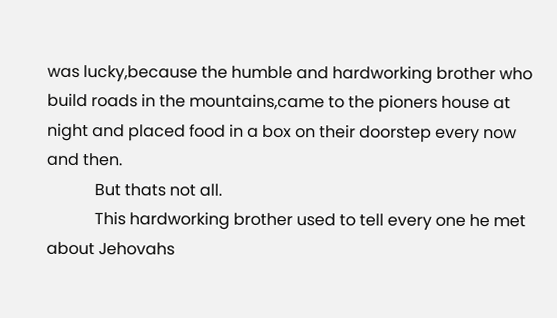was lucky,because the humble and hardworking brother who build roads in the mountains,came to the pioners house at night and placed food in a box on their doorstep every now and then.
            But thats not all.
            This hardworking brother used to tell every one he met about Jehovahs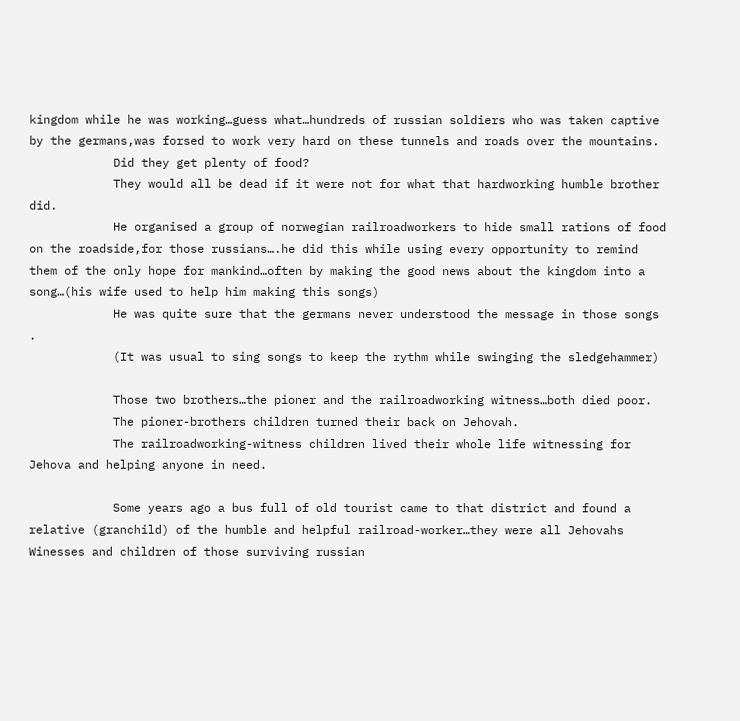kingdom while he was working…guess what…hundreds of russian soldiers who was taken captive by the germans,was forsed to work very hard on these tunnels and roads over the mountains.
            Did they get plenty of food?
            They would all be dead if it were not for what that hardworking humble brother did.
            He organised a group of norwegian railroadworkers to hide small rations of food on the roadside,for those russians….he did this while using every opportunity to remind them of the only hope for mankind…often by making the good news about the kingdom into a song…(his wife used to help him making this songs)
            He was quite sure that the germans never understood the message in those songs .
            (It was usual to sing songs to keep the rythm while swinging the sledgehammer)

            Those two brothers…the pioner and the railroadworking witness…both died poor.
            The pioner-brothers children turned their back on Jehovah.
            The railroadworking-witness children lived their whole life witnessing for Jehova and helping anyone in need.

            Some years ago a bus full of old tourist came to that district and found a relative (granchild) of the humble and helpful railroad-worker…they were all Jehovahs Winesses and children of those surviving russian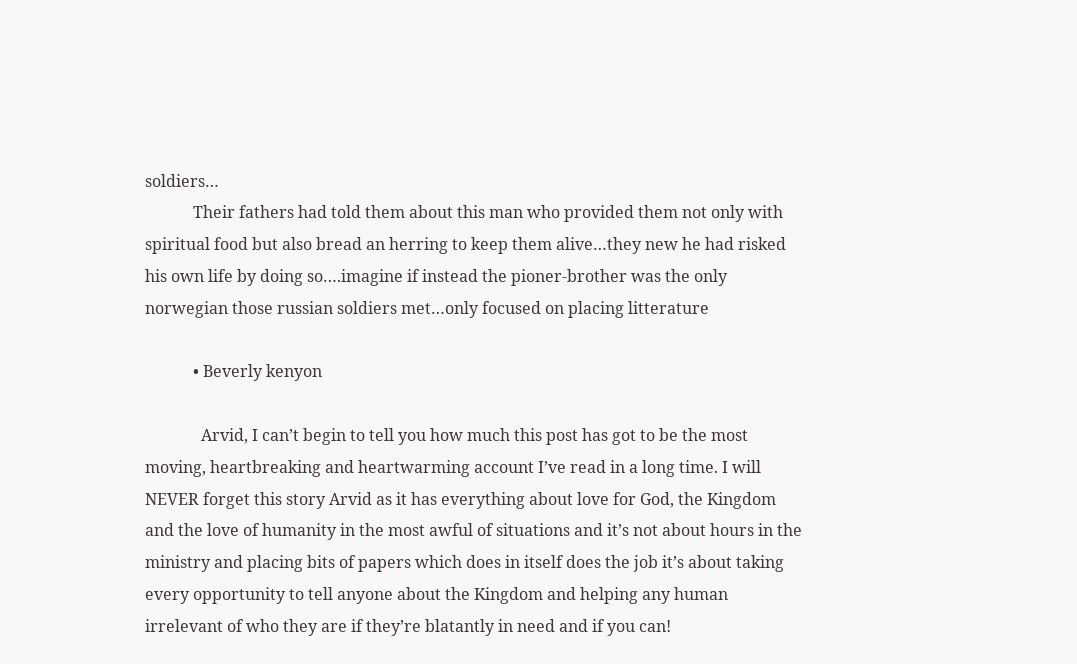soldiers…
            Their fathers had told them about this man who provided them not only with spiritual food but also bread an herring to keep them alive…they new he had risked his own life by doing so….imagine if instead the pioner-brother was the only norwegian those russian soldiers met…only focused on placing litterature

            • Beverly kenyon

              Arvid, I can’t begin to tell you how much this post has got to be the most moving, heartbreaking and heartwarming account I’ve read in a long time. I will NEVER forget this story Arvid as it has everything about love for God, the Kingdom and the love of humanity in the most awful of situations and it’s not about hours in the ministry and placing bits of papers which does in itself does the job it’s about taking every opportunity to tell anyone about the Kingdom and helping any human irrelevant of who they are if they’re blatantly in need and if you can!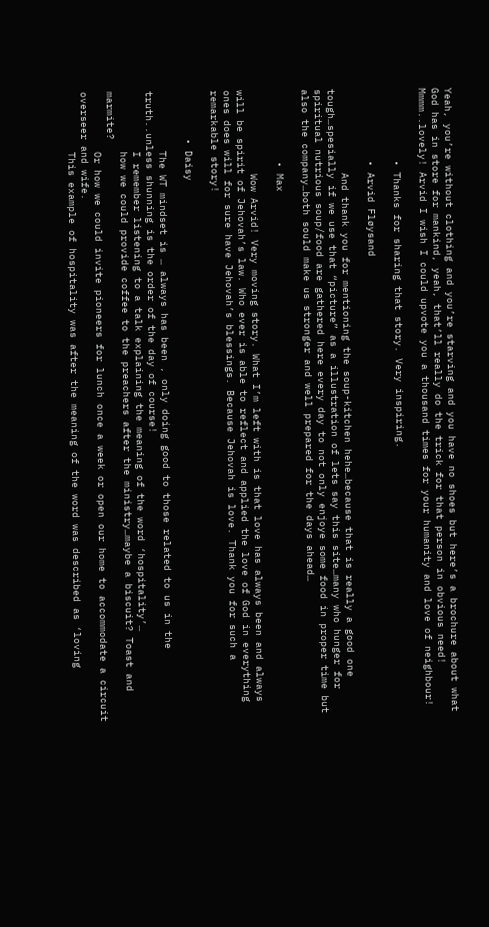Yeah, you’re without clothing and you’re starving and you have no shoes but here’s a brochure about what God has in store for mankind, yeah, that’ll really do the trick for that person in obvious need! Mmmm..lovely! Arvid I wish I could upvote you a thousand times for your humanity and love of neighbour!

            • Thanks for sharing that story. Very inspiring.

            • Arvid Fløysand

              And thank you for mentioning the soup-kitchen hehe…because that is really a good one tough…spesially if we use that “picture” as a illustration of lets say this site…many who hunger for spiritual nutrious soup/food are gathered here every day to not only enjoye some food in proper time but also the company…both sould make us stronger and well prepared for the days ahead…

            • Max

              Wow Arvid! Very moving story. What I’m left with is that love has always been and always will be spirit of Jehovah’s law. Who ever is able to reflect and applied the love of God in everything ones does will for sure have Jehovah’s blessings. Because Jehovah is love. Thank you for such a remarkable story!

        • Daisy

          The WT mindset is … always has been , only doing good to those related to us in the truth..unless shunning is the order of the day of course!
          I remember listening to a talk explaining the meaning of the word ‘hospitality’…
          how we could provide coffee to the preachers after the ministry…maybe a biscuit? Toast and marmite?
          Or how we could invite pioneers for lunch once a week or open our home to accommodate a circuit overseer and wife.
          This example of hospitality was after the meaning of the word was described as ‘loving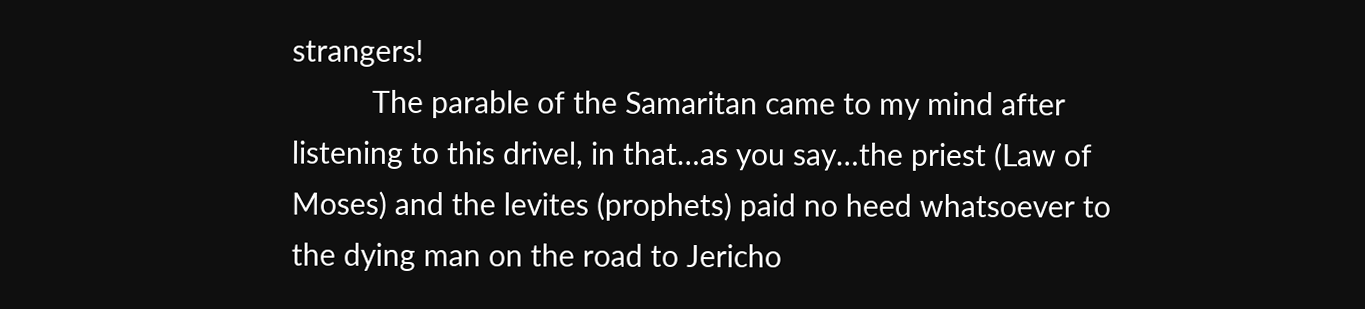strangers!
          The parable of the Samaritan came to my mind after listening to this drivel, in that…as you say…the priest (Law of Moses) and the levites (prophets) paid no heed whatsoever to the dying man on the road to Jericho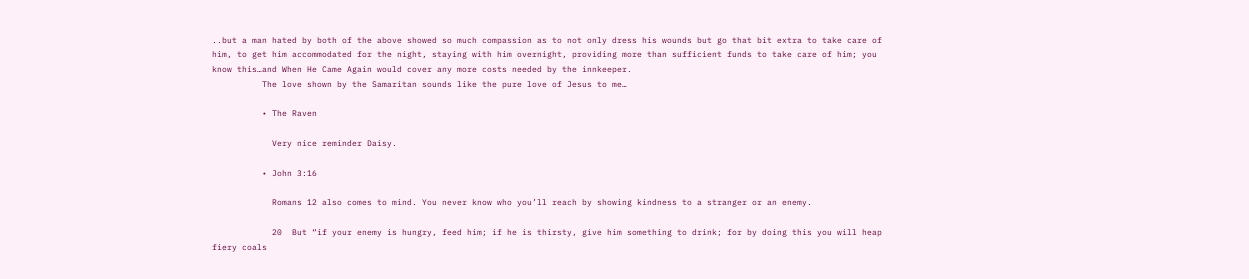..but a man hated by both of the above showed so much compassion as to not only dress his wounds but go that bit extra to take care of him, to get him accommodated for the night, staying with him overnight, providing more than sufficient funds to take care of him; you know this…and When He Came Again would cover any more costs needed by the innkeeper.
          The love shown by the Samaritan sounds like the pure love of Jesus to me…

          • The Raven

            Very nice reminder Daisy.

          • John 3:16

            Romans 12 also comes to mind. You never know who you’ll reach by showing kindness to a stranger or an enemy.

            20  But “if your enemy is hungry, feed him; if he is thirsty, give him something to drink; for by doing this you will heap fiery coals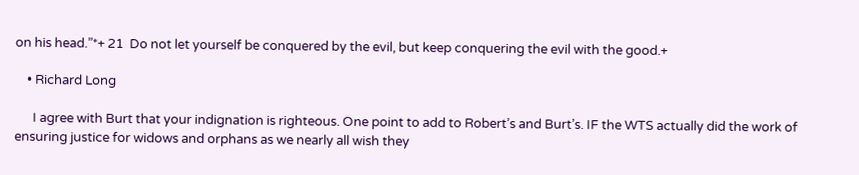on his head.”*+ 21  Do not let yourself be conquered by the evil, but keep conquering the evil with the good.+

    • Richard Long

      I agree with Burt that your indignation is righteous. One point to add to Robert’s and Burt’s. IF the WTS actually did the work of ensuring justice for widows and orphans as we nearly all wish they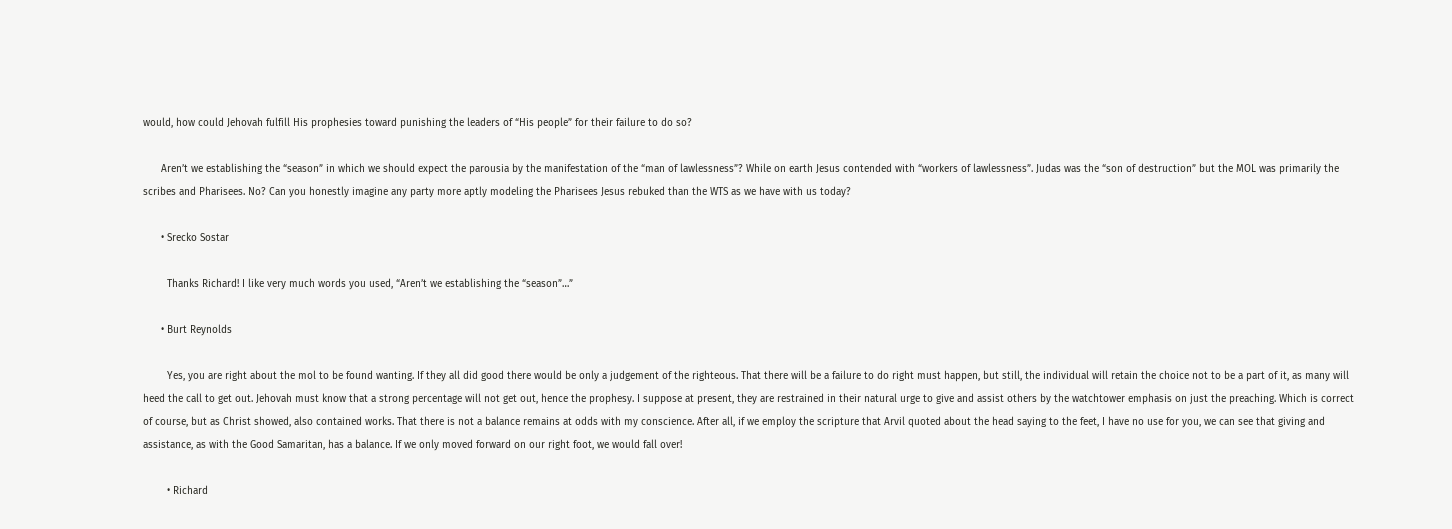would, how could Jehovah fulfill His prophesies toward punishing the leaders of “His people” for their failure to do so?

      Aren’t we establishing the “season” in which we should expect the parousia by the manifestation of the “man of lawlessness”? While on earth Jesus contended with “workers of lawlessness”. Judas was the “son of destruction” but the MOL was primarily the scribes and Pharisees. No? Can you honestly imagine any party more aptly modeling the Pharisees Jesus rebuked than the WTS as we have with us today?

      • Srecko Sostar

        Thanks Richard! I like very much words you used, “Aren’t we establishing the “season”…”

      • Burt Reynolds

        Yes, you are right about the mol to be found wanting. If they all did good there would be only a judgement of the righteous. That there will be a failure to do right must happen, but still, the individual will retain the choice not to be a part of it, as many will heed the call to get out. Jehovah must know that a strong percentage will not get out, hence the prophesy. I suppose at present, they are restrained in their natural urge to give and assist others by the watchtower emphasis on just the preaching. Which is correct of course, but as Christ showed, also contained works. That there is not a balance remains at odds with my conscience. After all, if we employ the scripture that Arvil quoted about the head saying to the feet, I have no use for you, we can see that giving and assistance, as with the Good Samaritan, has a balance. If we only moved forward on our right foot, we would fall over!

        • Richard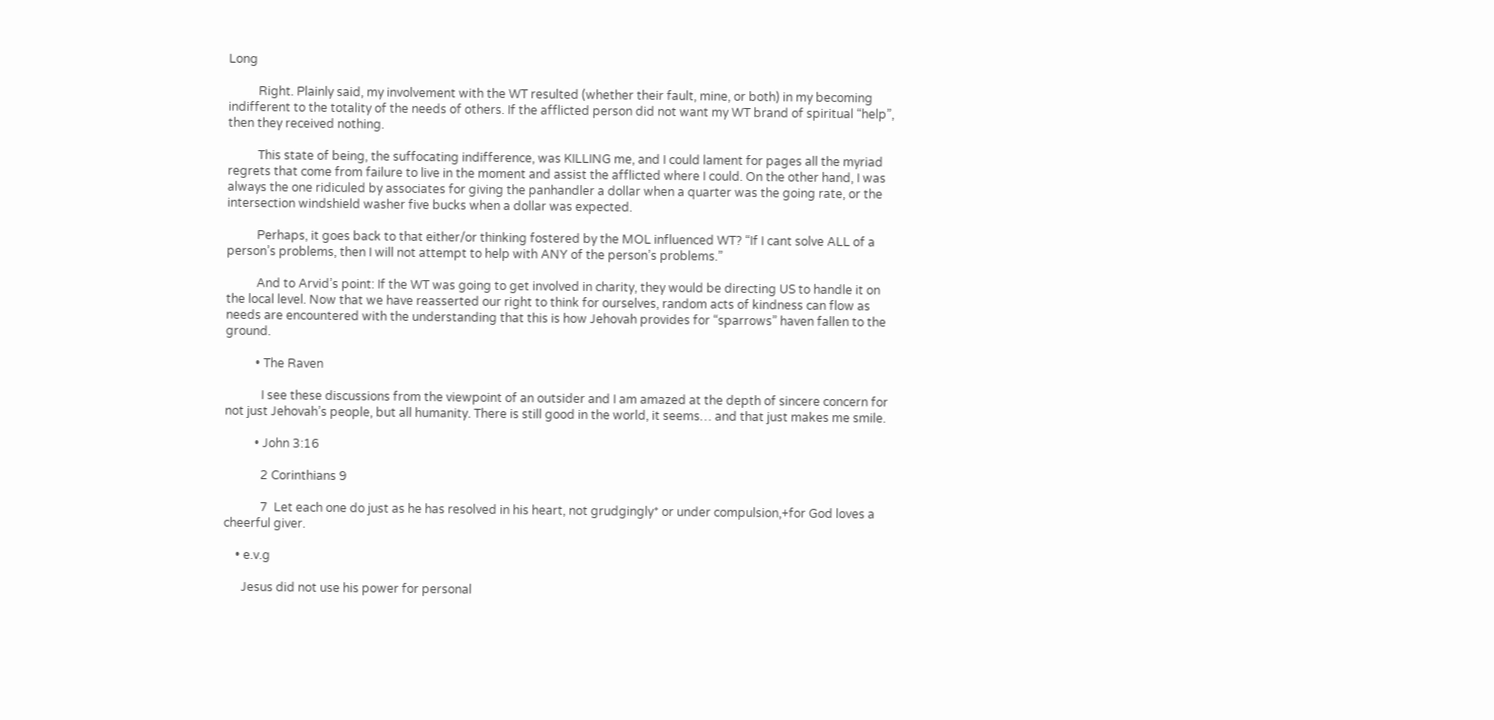Long

          Right. Plainly said, my involvement with the WT resulted (whether their fault, mine, or both) in my becoming indifferent to the totality of the needs of others. If the afflicted person did not want my WT brand of spiritual “help”, then they received nothing.

          This state of being, the suffocating indifference, was KILLING me, and I could lament for pages all the myriad regrets that come from failure to live in the moment and assist the afflicted where I could. On the other hand, I was always the one ridiculed by associates for giving the panhandler a dollar when a quarter was the going rate, or the intersection windshield washer five bucks when a dollar was expected.

          Perhaps, it goes back to that either/or thinking fostered by the MOL influenced WT? “If I cant solve ALL of a person’s problems, then I will not attempt to help with ANY of the person’s problems.”

          And to Arvid’s point: If the WT was going to get involved in charity, they would be directing US to handle it on the local level. Now that we have reasserted our right to think for ourselves, random acts of kindness can flow as needs are encountered with the understanding that this is how Jehovah provides for “sparrows” haven fallen to the ground.

          • The Raven

            I see these discussions from the viewpoint of an outsider and I am amazed at the depth of sincere concern for not just Jehovah’s people, but all humanity. There is still good in the world, it seems… and that just makes me smile.

          • John 3:16

            2 Corinthians 9

            7  Let each one do just as he has resolved in his heart, not grudgingly* or under compulsion,+for God loves a cheerful giver.

    • e.v.g

      Jesus did not use his power for personal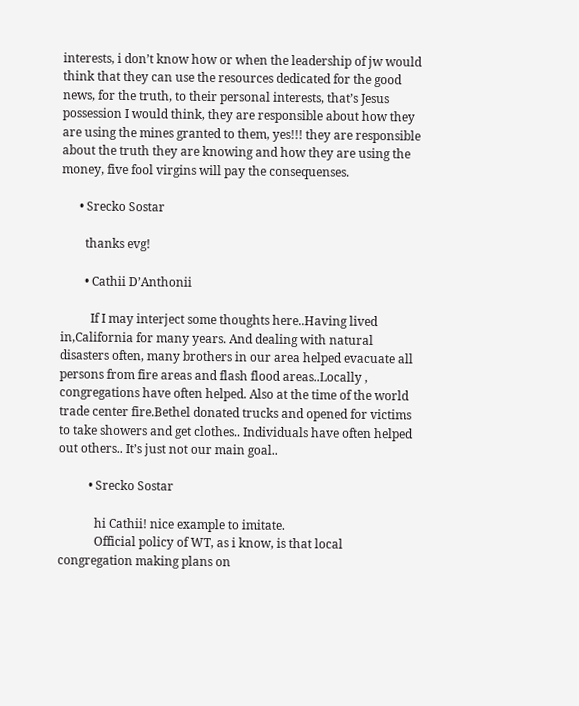interests, i don’t know how or when the leadership of jw would think that they can use the resources dedicated for the good news, for the truth, to their personal interests, that’s Jesus possession I would think, they are responsible about how they are using the mines granted to them, yes!!! they are responsible about the truth they are knowing and how they are using the money, five fool virgins will pay the consequenses.

      • Srecko Sostar

        thanks evg!

        • Cathii D’Anthonii

          If I may interject some thoughts here..Having lived in,California for many years. And dealing with natural disasters often, many brothers in our area helped evacuate all persons from fire areas and flash flood areas..Locally , congregations have often helped. Also at the time of the world trade center fire.Bethel donated trucks and opened for victims to take showers and get clothes.. Individuals have often helped out others.. It’s just not our main goal..

          • Srecko Sostar

            hi Cathii! nice example to imitate.
            Official policy of WT, as i know, is that local congregation making plans on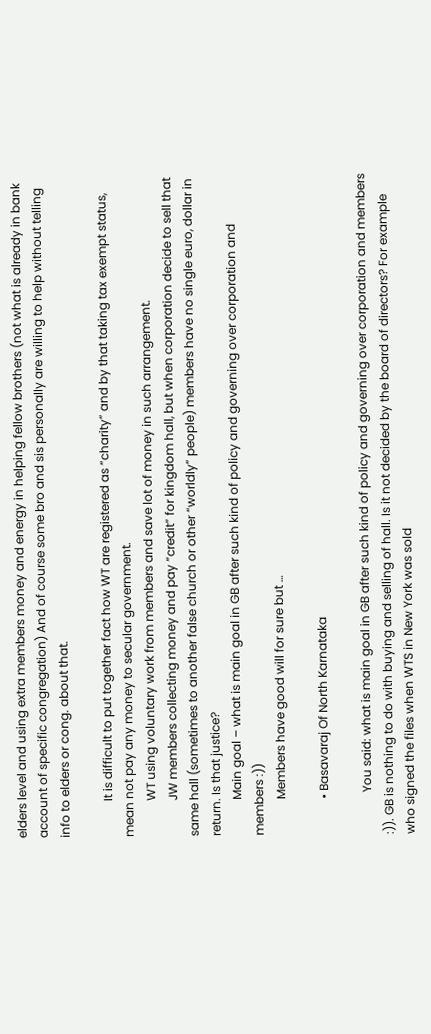elders level and using extra members money and energy in helping fellow brothers (not what is already in bank account of specific congregation) And of course some bro and sis personally are willing to help without telling info to elders or cong. about that.

            It is difficult to put together fact how WT are registered as “charity” and by that taking tax exempt status, mean not pay any money to secular government.
            WT using voluntary work from members and save lot of money in such arrangement.
            JW members collecting money and pay “credit” for kingdom hall, but when corporation decide to sell that same hall (sometimes to another false church or other “worldly” people) members have no single euro, dollar in return. Is that justice?
            Main goal – what is main goal in GB after such kind of policy and governing over corporation and members :))
            Members have good will for sure but …

            • Basavaraj Of North Karnataka

              You said: what is main goal in GB after such kind of policy and governing over corporation and members :)). GB is nothing to do with buying and selling of hall. Is it not decided by the board of directors? For example who signed the files when WTS in New York was sold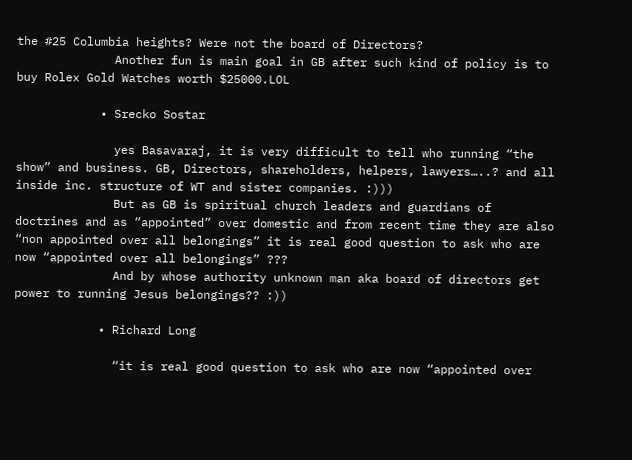the #25 Columbia heights? Were not the board of Directors?
              Another fun is main goal in GB after such kind of policy is to buy Rolex Gold Watches worth $25000.LOL

            • Srecko Sostar

              yes Basavaraj, it is very difficult to tell who running “the show” and business. GB, Directors, shareholders, helpers, lawyers…..? and all inside inc. structure of WT and sister companies. :)))
              But as GB is spiritual church leaders and guardians of doctrines and as “appointed” over domestic and from recent time they are also “non appointed over all belongings” it is real good question to ask who are now “appointed over all belongings” ???
              And by whose authority unknown man aka board of directors get power to running Jesus belongings?? :))

            • Richard Long

              “it is real good question to ask who are now “appointed over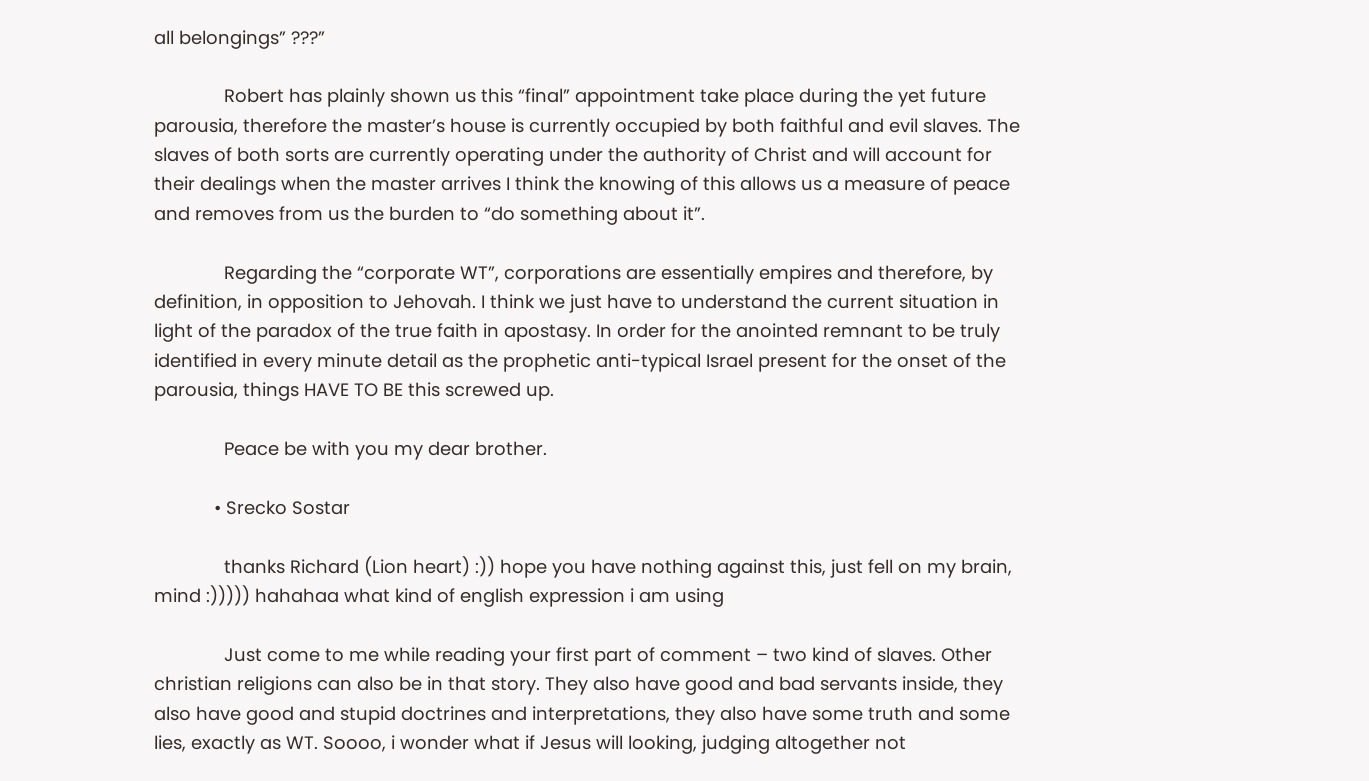all belongings” ???”

              Robert has plainly shown us this “final” appointment take place during the yet future parousia, therefore the master’s house is currently occupied by both faithful and evil slaves. The slaves of both sorts are currently operating under the authority of Christ and will account for their dealings when the master arrives I think the knowing of this allows us a measure of peace and removes from us the burden to “do something about it”.

              Regarding the “corporate WT”, corporations are essentially empires and therefore, by definition, in opposition to Jehovah. I think we just have to understand the current situation in light of the paradox of the true faith in apostasy. In order for the anointed remnant to be truly identified in every minute detail as the prophetic anti-typical Israel present for the onset of the parousia, things HAVE TO BE this screwed up.

              Peace be with you my dear brother.

            • Srecko Sostar

              thanks Richard (Lion heart) :)) hope you have nothing against this, just fell on my brain, mind :))))) hahahaa what kind of english expression i am using

              Just come to me while reading your first part of comment – two kind of slaves. Other christian religions can also be in that story. They also have good and bad servants inside, they also have good and stupid doctrines and interpretations, they also have some truth and some lies, exactly as WT. Soooo, i wonder what if Jesus will looking, judging altogether not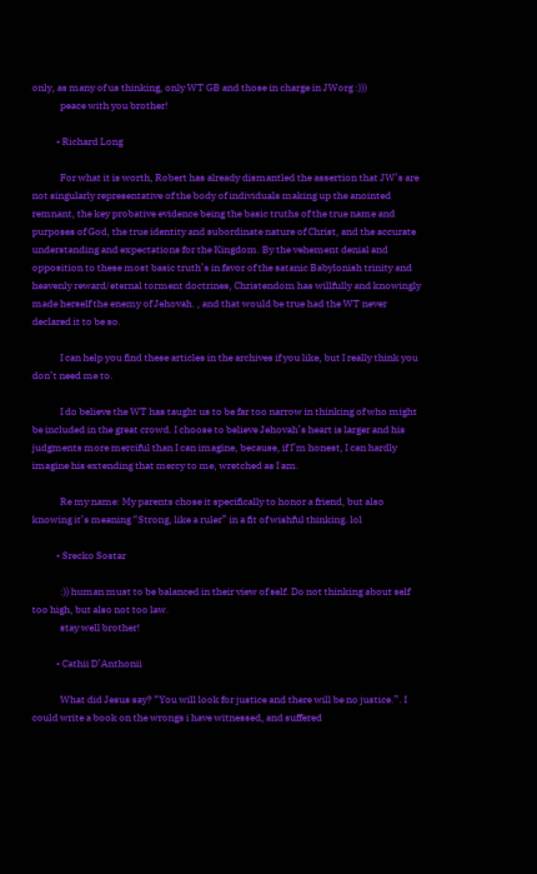only, as many of us thinking, only WT GB and those in charge in JWorg :)))
              peace with you brother!

            • Richard Long

              For what it is worth, Robert has already dismantled the assertion that JW’s are not singularly representative of the body of individuals making up the anointed remnant, the key probative evidence being the basic truths of the true name and purposes of God, the true identity and subordinate nature of Christ, and the accurate understanding and expectations for the Kingdom. By the vehement denial and opposition to these most basic truth’s in favor of the satanic Babylonish trinity and heavenly reward/eternal torment doctrines, Christendom has willfully and knowingly made herself the enemy of Jehovah. , and that would be true had the WT never declared it to be so.

              I can help you find these articles in the archives if you like, but I really think you don’t need me to.

              I do believe the WT has taught us to be far too narrow in thinking of who might be included in the great crowd. I choose to believe Jehovah’s heart is larger and his judgments more merciful than I can imagine, because, if I’m honest, I can hardly imagine his extending that mercy to me, wretched as I am.

              Re my name: My parents chose it specifically to honor a friend, but also knowing it’s meaning “Strong, like a ruler” in a fit of wishful thinking. lol

            • Srecko Sostar

              :)) human must to be balanced in their view of self. Do not thinking about self too high, but also not too law.
              stay well brother!

            • Cathii D’Anthonii

              What did Jesus say? “You will look for justice and there will be no justice.”. I could write a book on the wrongs i have witnessed, and suffered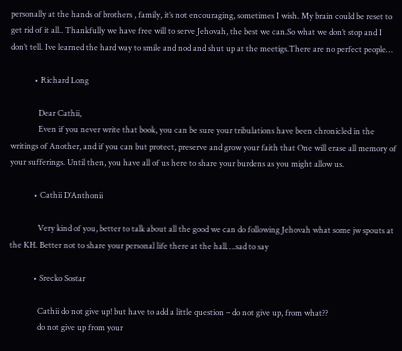personally at the hands of brothers , family, it’s not encouraging, sometimes I wish. My brain could be reset to get rid of it all.. Thankfully we have free will to serve Jehovah, the best we can.So what we don’t stop and I don’t tell. Ive learned the hard way to smile and nod and shut up at the meetigs.There are no perfect people…

            • Richard Long

              Dear Cathii,
              Even if you never write that book, you can be sure your tribulations have been chronicled in the writings of Another, and if you can but protect, preserve and grow your faith that One will erase all memory of your sufferings. Until then, you have all of us here to share your burdens as you might allow us.

            • Cathii D’Anthonii

              Very kind of you, better to talk about all the good we can do following Jehovah what some jw spouts at the KH. Better not to share your personal life there at the hall….sad to say

            • Srecko Sostar

              Cathii do not give up! but have to add a little question – do not give up, from what??
              do not give up from your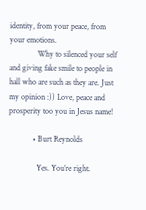identity, from your peace, from your emotions.
              Why to silenced your self and giving fake smile to people in hall who are such as they are. Just my opinion :)) Love, peace and prosperity too you in Jesus name!

            • Burt Reynolds

              Yes. You’re right.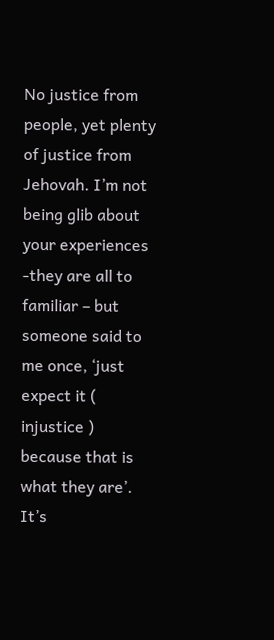No justice from people, yet plenty of justice from Jehovah. I’m not being glib about your experiences -they are all to familiar – but someone said to me once, ‘just expect it ( injustice ) because that is what they are’. It’s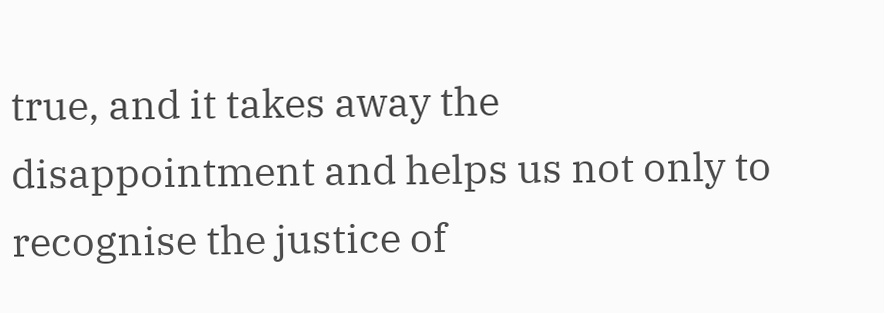true, and it takes away the disappointment and helps us not only to recognise the justice of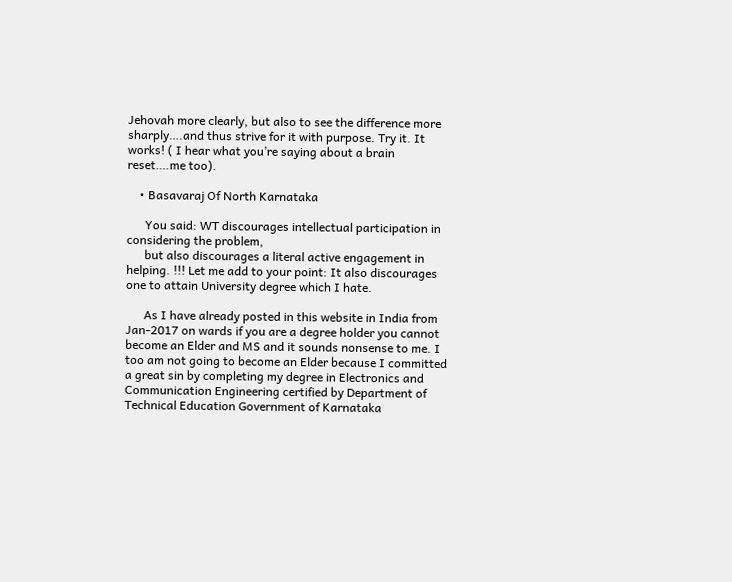Jehovah more clearly, but also to see the difference more sharply….and thus strive for it with purpose. Try it. It works! ( I hear what you’re saying about a brain reset….me too).

    • Basavaraj Of North Karnataka

      You said: WT discourages intellectual participation in considering the problem,
      but also discourages a literal active engagement in helping. !!! Let me add to your point: It also discourages one to attain University degree which I hate.

      As I have already posted in this website in India from Jan-2017 on wards if you are a degree holder you cannot become an Elder and MS and it sounds nonsense to me. I too am not going to become an Elder because I committed a great sin by completing my degree in Electronics and Communication Engineering certified by Department of Technical Education Government of Karnataka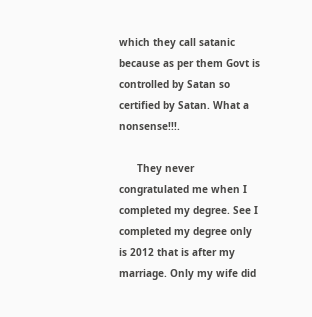which they call satanic because as per them Govt is controlled by Satan so certified by Satan. What a nonsense!!!.

      They never congratulated me when I completed my degree. See I completed my degree only is 2012 that is after my marriage. Only my wife did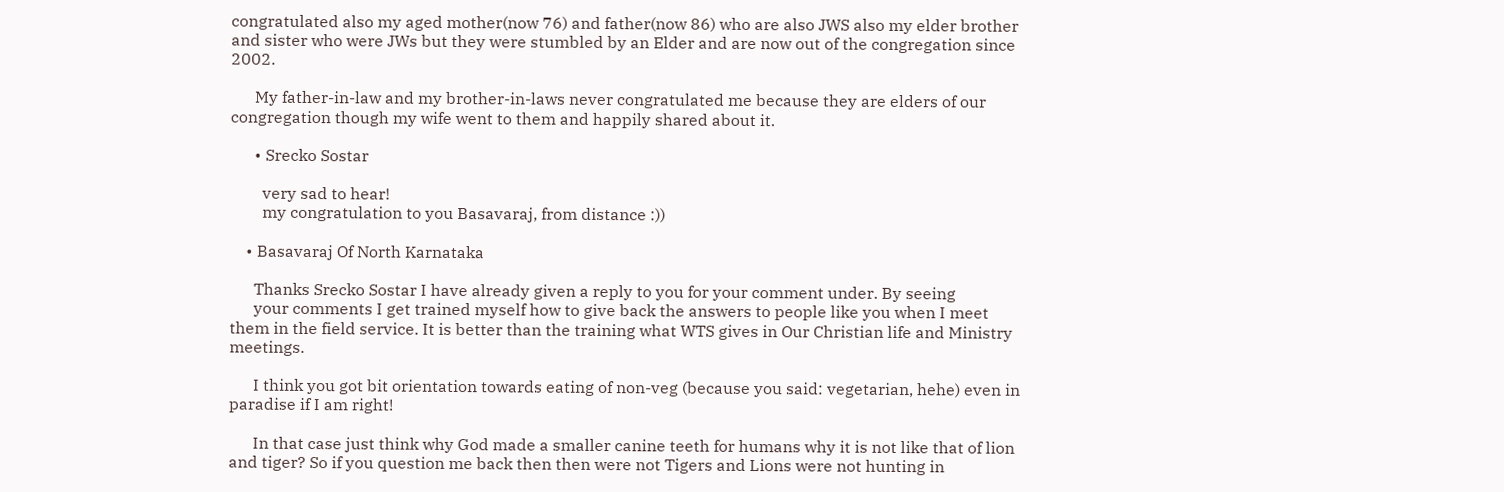congratulated also my aged mother(now 76) and father(now 86) who are also JWS also my elder brother and sister who were JWs but they were stumbled by an Elder and are now out of the congregation since 2002.

      My father-in-law and my brother-in-laws never congratulated me because they are elders of our congregation though my wife went to them and happily shared about it.

      • Srecko Sostar

        very sad to hear!
        my congratulation to you Basavaraj, from distance :))

    • Basavaraj Of North Karnataka

      Thanks Srecko Sostar I have already given a reply to you for your comment under. By seeing
      your comments I get trained myself how to give back the answers to people like you when I meet them in the field service. It is better than the training what WTS gives in Our Christian life and Ministry meetings.

      I think you got bit orientation towards eating of non-veg (because you said: vegetarian, hehe) even in paradise if I am right!

      In that case just think why God made a smaller canine teeth for humans why it is not like that of lion and tiger? So if you question me back then then were not Tigers and Lions were not hunting in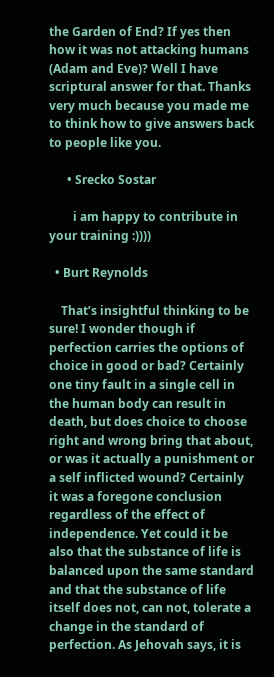the Garden of End? If yes then how it was not attacking humans (Adam and Eve)? Well I have scriptural answer for that. Thanks very much because you made me to think how to give answers back to people like you.

      • Srecko Sostar

        i am happy to contribute in your training :))))

  • Burt Reynolds

    That’s insightful thinking to be sure! I wonder though if perfection carries the options of choice in good or bad? Certainly one tiny fault in a single cell in the human body can result in death, but does choice to choose right and wrong bring that about, or was it actually a punishment or a self inflicted wound? Certainly it was a foregone conclusion regardless of the effect of independence. Yet could it be also that the substance of life is balanced upon the same standard and that the substance of life itself does not, can not, tolerate a change in the standard of perfection. As Jehovah says, it is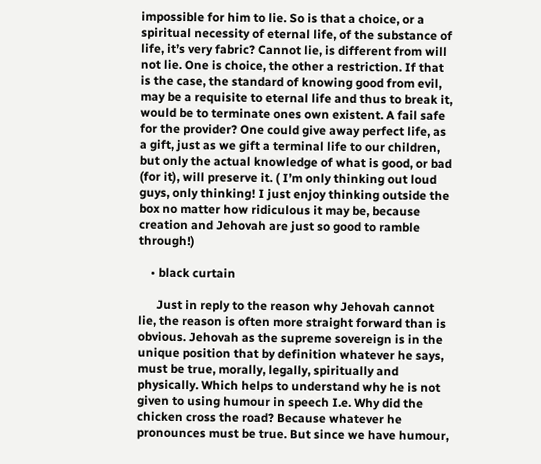impossible for him to lie. So is that a choice, or a spiritual necessity of eternal life, of the substance of life, it’s very fabric? Cannot lie, is different from will not lie. One is choice, the other a restriction. If that is the case, the standard of knowing good from evil, may be a requisite to eternal life and thus to break it, would be to terminate ones own existent. A fail safe for the provider? One could give away perfect life, as a gift, just as we gift a terminal life to our children, but only the actual knowledge of what is good, or bad (for it), will preserve it. ( I’m only thinking out loud guys, only thinking! I just enjoy thinking outside the box no matter how ridiculous it may be, because creation and Jehovah are just so good to ramble through!)

    • black curtain

      Just in reply to the reason why Jehovah cannot lie, the reason is often more straight forward than is obvious. Jehovah as the supreme sovereign is in the unique position that by definition whatever he says, must be true, morally, legally, spiritually and physically. Which helps to understand why he is not given to using humour in speech I.e. Why did the chicken cross the road? Because whatever he pronounces must be true. But since we have humour,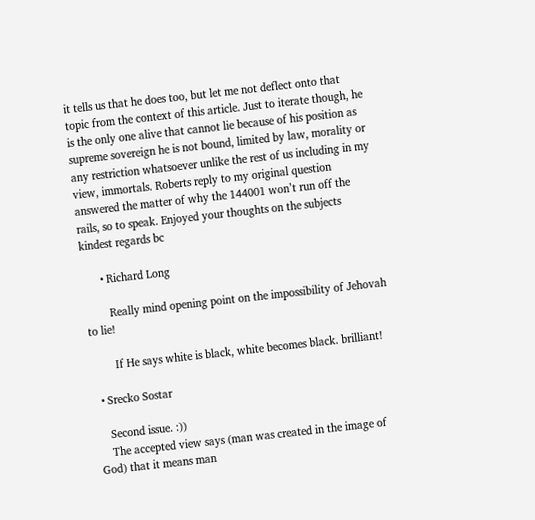it tells us that he does too, but let me not deflect onto that topic from the context of this article. Just to iterate though, he is the only one alive that cannot lie because of his position as supreme sovereign he is not bound, limited by law, morality or any restriction whatsoever unlike the rest of us including in my view, immortals. Roberts reply to my original question answered the matter of why the 144001 won’t run off the rails, so to speak. Enjoyed your thoughts on the subjects kindest regards bc

      • Richard Long

        Really mind opening point on the impossibility of Jehovah to lie!

        If He says white is black, white becomes black. brilliant!

  • Srecko Sostar

    Second issue. :))
    The accepted view says (man was created in the image of God) that it means man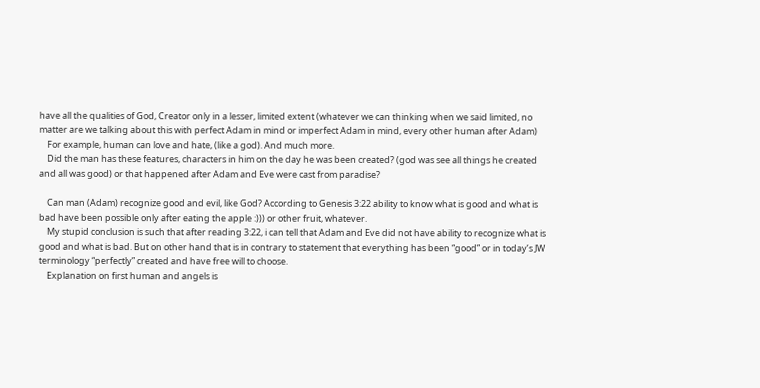have all the qualities of God, Creator only in a lesser, limited extent (whatever we can thinking when we said limited, no matter are we talking about this with perfect Adam in mind or imperfect Adam in mind, every other human after Adam)
    For example, human can love and hate, (like a god). And much more.
    Did the man has these features, characters in him on the day he was been created? (god was see all things he created and all was good) or that happened after Adam and Eve were cast from paradise?

    Can man (Adam) recognize good and evil, like God? According to Genesis 3:22 ability to know what is good and what is bad have been possible only after eating the apple :))) or other fruit, whatever.
    My stupid conclusion is such that after reading 3:22, i can tell that Adam and Eve did not have ability to recognize what is good and what is bad. But on other hand that is in contrary to statement that everything has been “good” or in today’s JW terminology “perfectly” created and have free will to choose.
    Explanation on first human and angels is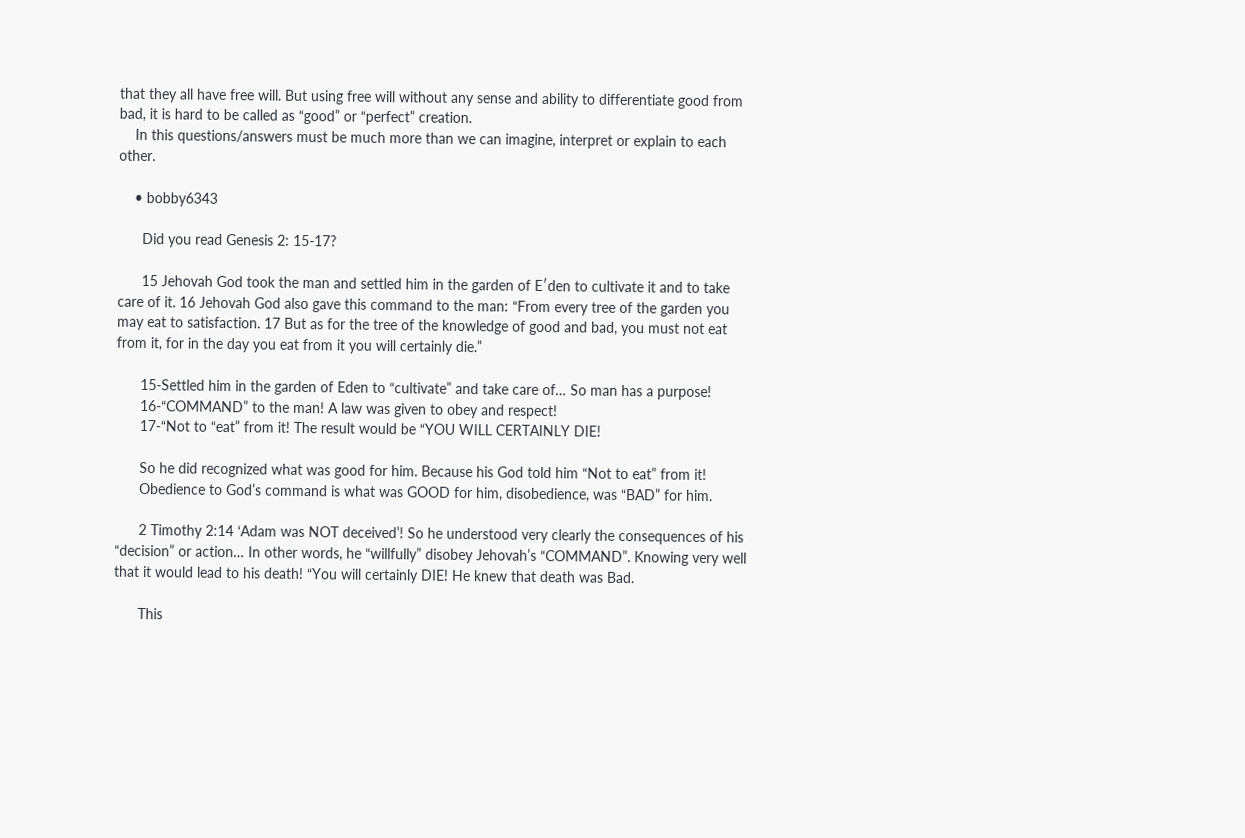that they all have free will. But using free will without any sense and ability to differentiate good from bad, it is hard to be called as “good” or “perfect” creation.
    In this questions/answers must be much more than we can imagine, interpret or explain to each other.

    • bobby6343

      Did you read Genesis 2: 15-17?

      15 Jehovah God took the man and settled him in the garden of Eʹden to cultivate it and to take care of it. 16 Jehovah God also gave this command to the man: “From every tree of the garden you may eat to satisfaction. 17 But as for the tree of the knowledge of good and bad, you must not eat from it, for in the day you eat from it you will certainly die.”

      15-Settled him in the garden of Eden to “cultivate” and take care of… So man has a purpose!
      16-“COMMAND” to the man! A law was given to obey and respect!
      17-“Not to “eat” from it! The result would be “YOU WILL CERTAINLY DIE!

      So he did recognized what was good for him. Because his God told him “Not to eat” from it!
      Obedience to God’s command is what was GOOD for him, disobedience, was “BAD” for him.

      2 Timothy 2:14 ‘Adam was NOT deceived’! So he understood very clearly the consequences of his “decision” or action… In other words, he “willfully” disobey Jehovah’s “COMMAND”. Knowing very well that it would lead to his death! “You will certainly DIE! He knew that death was Bad.

      This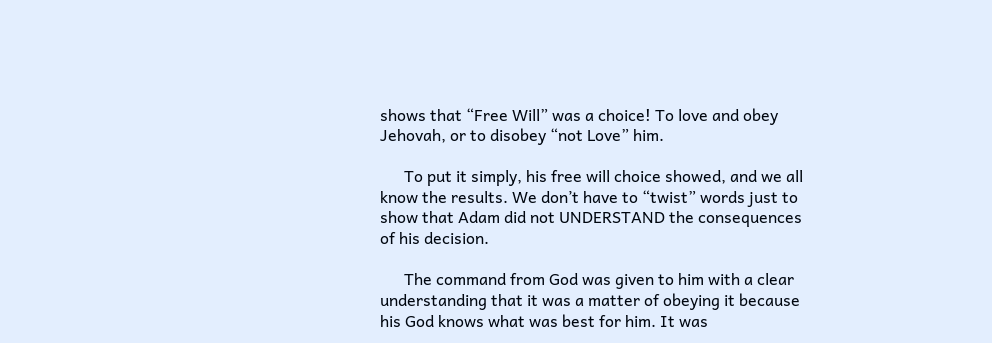shows that “Free Will” was a choice! To love and obey Jehovah, or to disobey “not Love” him.

      To put it simply, his free will choice showed, and we all know the results. We don’t have to “twist” words just to show that Adam did not UNDERSTAND the consequences of his decision.

      The command from God was given to him with a clear understanding that it was a matter of obeying it because his God knows what was best for him. It was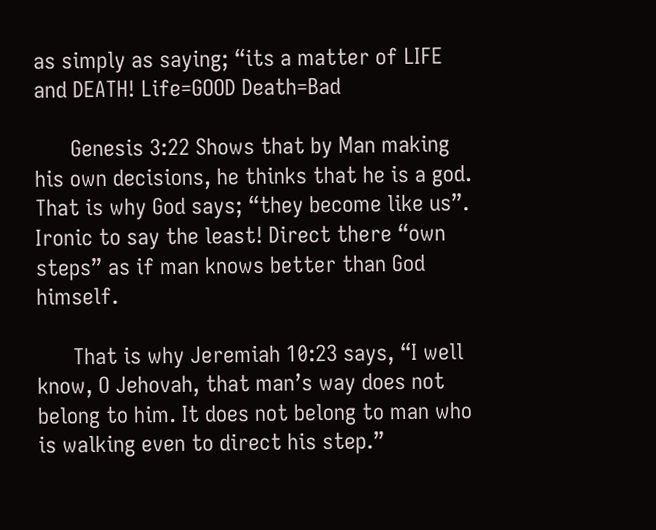as simply as saying; “its a matter of LIFE and DEATH! Life=GOOD Death=Bad

      Genesis 3:22 Shows that by Man making his own decisions, he thinks that he is a god. That is why God says; “they become like us”. Ironic to say the least! Direct there “own steps” as if man knows better than God himself.

      That is why Jeremiah 10:23 says, “I well know, O Jehovah, that man’s way does not belong to him. It does not belong to man who is walking even to direct his step.”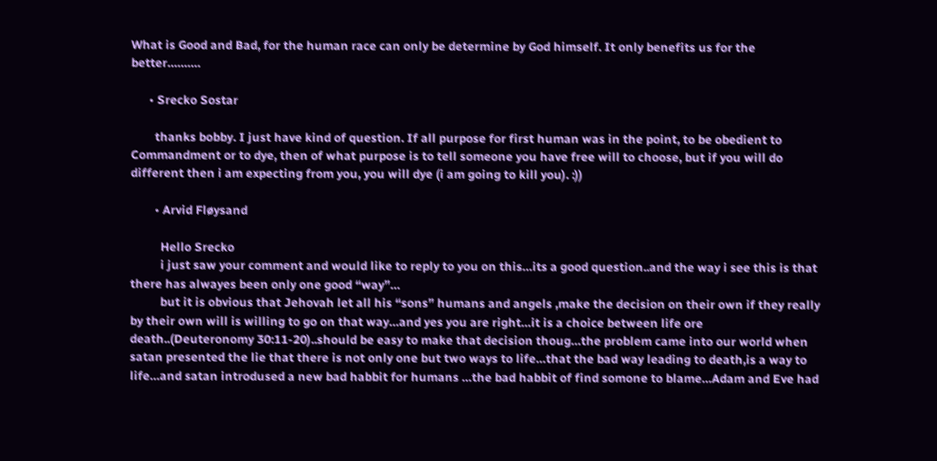What is Good and Bad, for the human race can only be determine by God himself. It only benefits us for the better……….

      • Srecko Sostar

        thanks bobby. I just have kind of question. If all purpose for first human was in the point, to be obedient to Commandment or to dye, then of what purpose is to tell someone you have free will to choose, but if you will do different then i am expecting from you, you will dye (i am going to kill you). :))

        • Arvid Fløysand

          Hello Srecko
          i just saw your comment and would like to reply to you on this…its a good question..and the way i see this is that there has alwayes been only one good “way”…
          but it is obvious that Jehovah let all his “sons” humans and angels ,make the decision on their own if they really by their own will is willing to go on that way…and yes you are right…it is a choice between life ore death..(Deuteronomy 30:11-20)..should be easy to make that decision thoug…the problem came into our world when satan presented the lie that there is not only one but two ways to life…that the bad way leading to death,is a way to life…and satan introdused a new bad habbit for humans …the bad habbit of find somone to blame…Adam and Eve had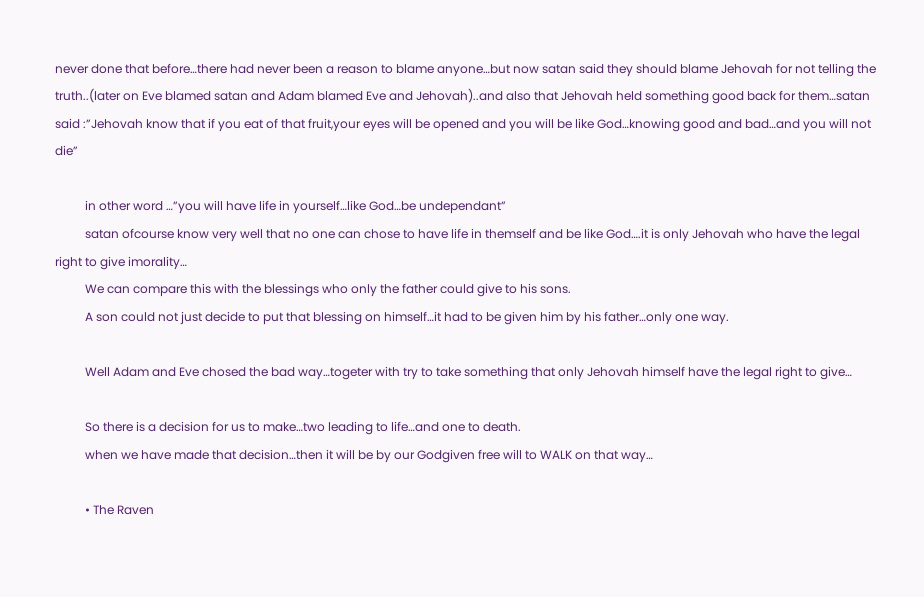never done that before…there had never been a reason to blame anyone…but now satan said they should blame Jehovah for not telling the truth..(later on Eve blamed satan and Adam blamed Eve and Jehovah)..and also that Jehovah held something good back for them…satan said :”Jehovah know that if you eat of that fruit,your eyes will be opened and you will be like God…knowing good and bad…and you will not die”

          in other word …”you will have life in yourself…like God…be undependant”
          satan ofcourse know very well that no one can chose to have life in themself and be like God….it is only Jehovah who have the legal right to give imorality…
          We can compare this with the blessings who only the father could give to his sons.
          A son could not just decide to put that blessing on himself…it had to be given him by his father…only one way.

          Well Adam and Eve chosed the bad way…togeter with try to take something that only Jehovah himself have the legal right to give…

          So there is a decision for us to make…two leading to life…and one to death.
          when we have made that decision…then it will be by our Godgiven free will to WALK on that way…

          • The Raven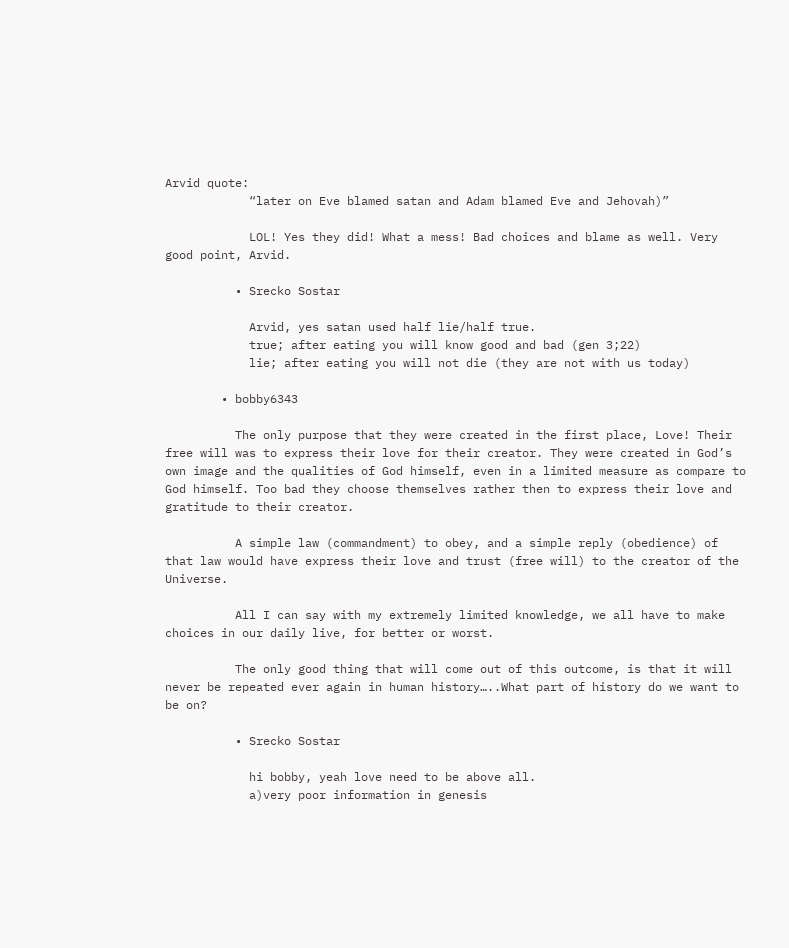Arvid quote:
            “later on Eve blamed satan and Adam blamed Eve and Jehovah)”

            LOL! Yes they did! What a mess! Bad choices and blame as well. Very good point, Arvid.

          • Srecko Sostar

            Arvid, yes satan used half lie/half true.
            true; after eating you will know good and bad (gen 3;22)
            lie; after eating you will not die (they are not with us today)

        • bobby6343

          The only purpose that they were created in the first place, Love! Their free will was to express their love for their creator. They were created in God’s own image and the qualities of God himself, even in a limited measure as compare to God himself. Too bad they choose themselves rather then to express their love and gratitude to their creator.

          A simple law (commandment) to obey, and a simple reply (obedience) of that law would have express their love and trust (free will) to the creator of the Universe.

          All I can say with my extremely limited knowledge, we all have to make choices in our daily live, for better or worst.

          The only good thing that will come out of this outcome, is that it will never be repeated ever again in human history…..What part of history do we want to be on?

          • Srecko Sostar

            hi bobby, yeah love need to be above all.
            a)very poor information in genesis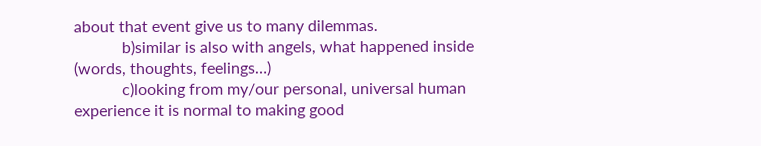about that event give us to many dilemmas.
            b)similar is also with angels, what happened inside (words, thoughts, feelings…)
            c)looking from my/our personal, universal human experience it is normal to making good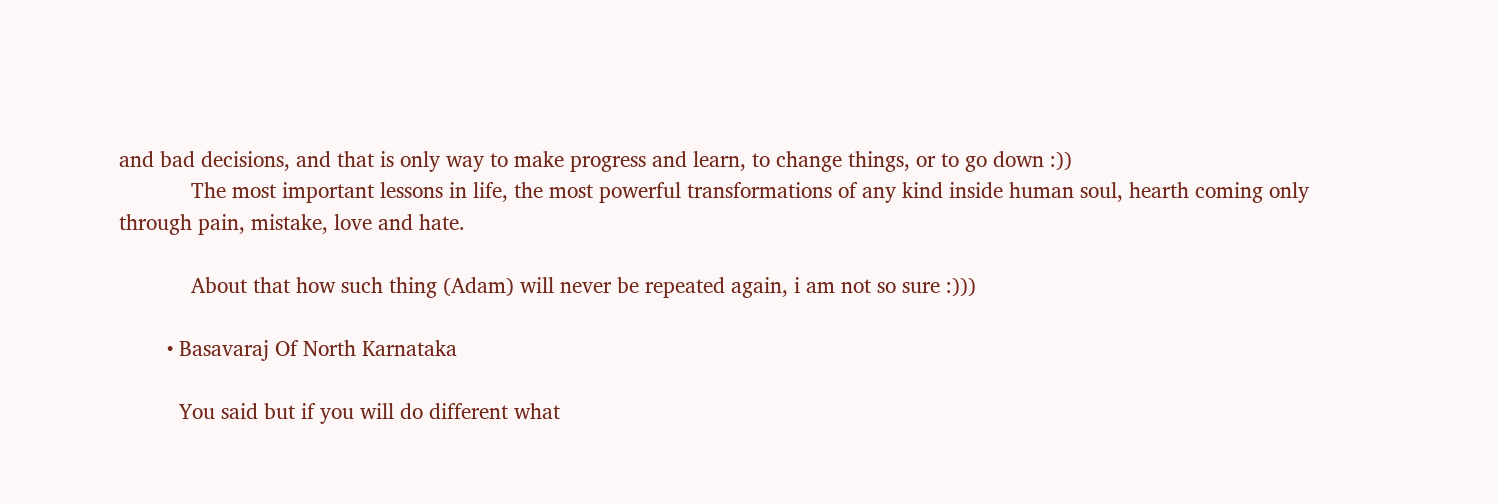and bad decisions, and that is only way to make progress and learn, to change things, or to go down :))
            The most important lessons in life, the most powerful transformations of any kind inside human soul, hearth coming only through pain, mistake, love and hate.

            About that how such thing (Adam) will never be repeated again, i am not so sure :)))

        • Basavaraj Of North Karnataka

          You said but if you will do different what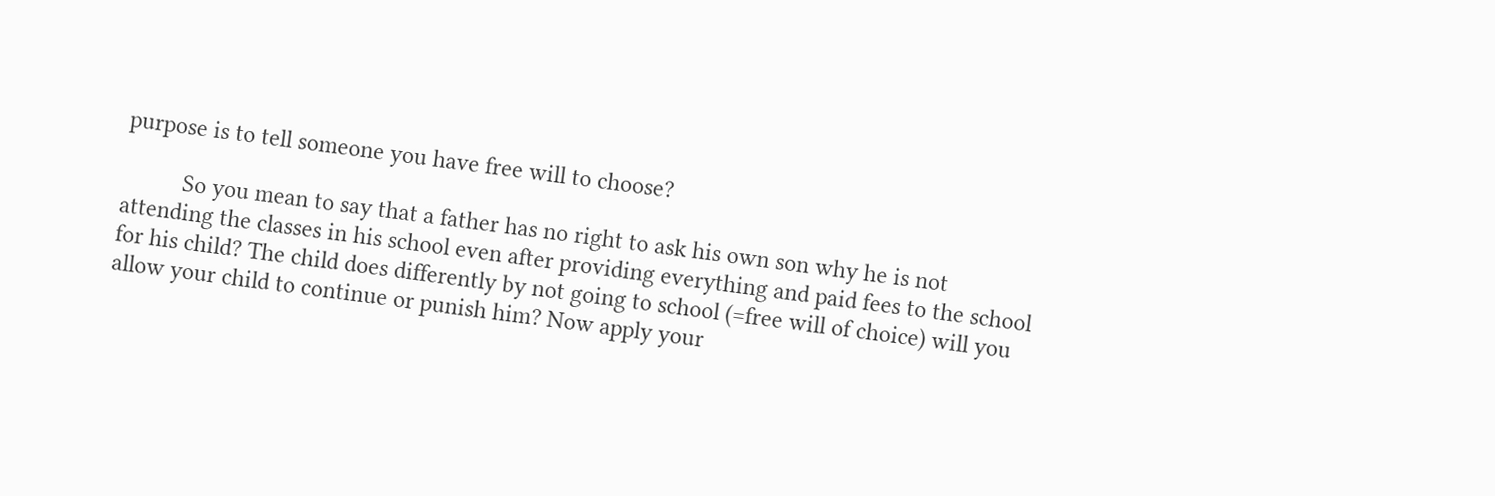purpose is to tell someone you have free will to choose?

          So you mean to say that a father has no right to ask his own son why he is not attending the classes in his school even after providing everything and paid fees to the school for his child? The child does differently by not going to school (=free will of choice) will you allow your child to continue or punish him? Now apply your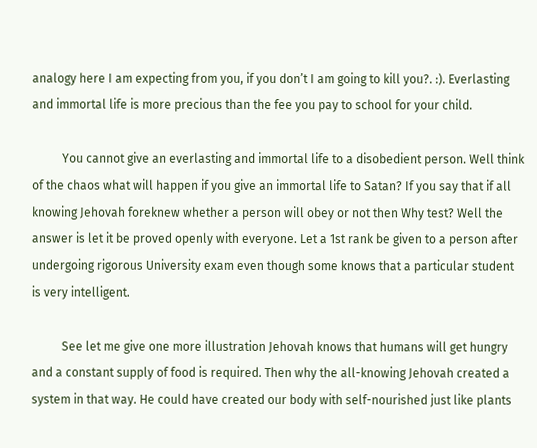analogy here I am expecting from you, if you don’t I am going to kill you?. :). Everlasting and immortal life is more precious than the fee you pay to school for your child.

          You cannot give an everlasting and immortal life to a disobedient person. Well think of the chaos what will happen if you give an immortal life to Satan? If you say that if all knowing Jehovah foreknew whether a person will obey or not then Why test? Well the answer is let it be proved openly with everyone. Let a 1st rank be given to a person after undergoing rigorous University exam even though some knows that a particular student is very intelligent.

          See let me give one more illustration Jehovah knows that humans will get hungry and a constant supply of food is required. Then why the all-knowing Jehovah created a system in that way. He could have created our body with self-nourished just like plants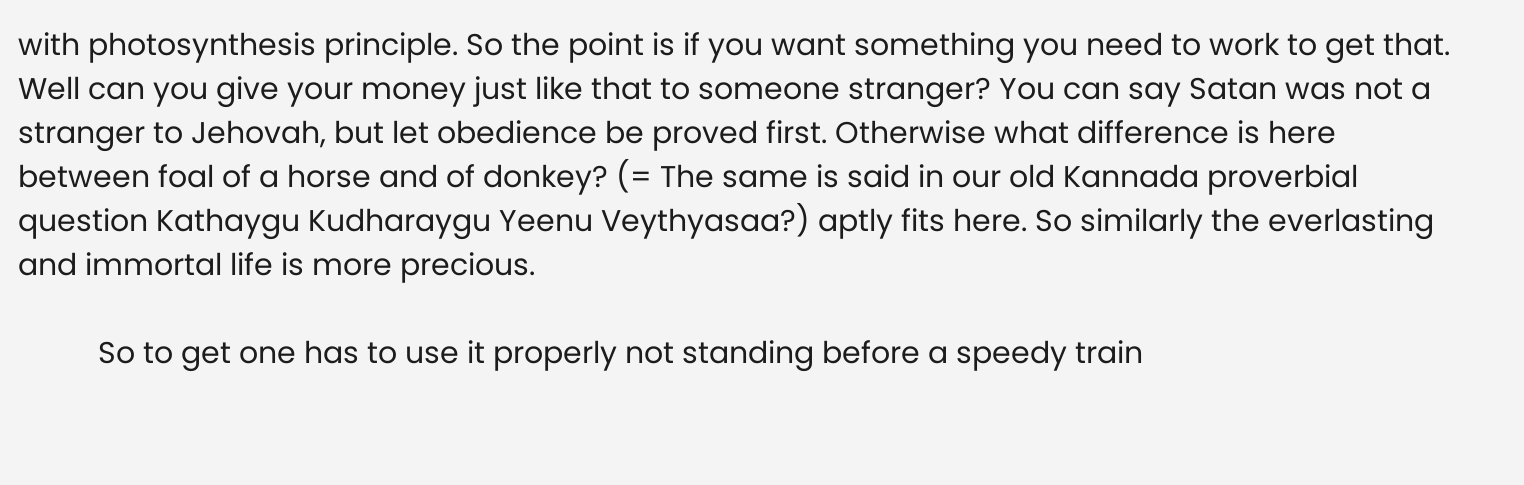with photosynthesis principle. So the point is if you want something you need to work to get that. Well can you give your money just like that to someone stranger? You can say Satan was not a stranger to Jehovah, but let obedience be proved first. Otherwise what difference is here between foal of a horse and of donkey? (= The same is said in our old Kannada proverbial question Kathaygu Kudharaygu Yeenu Veythyasaa?) aptly fits here. So similarly the everlasting and immortal life is more precious.

          So to get one has to use it properly not standing before a speedy train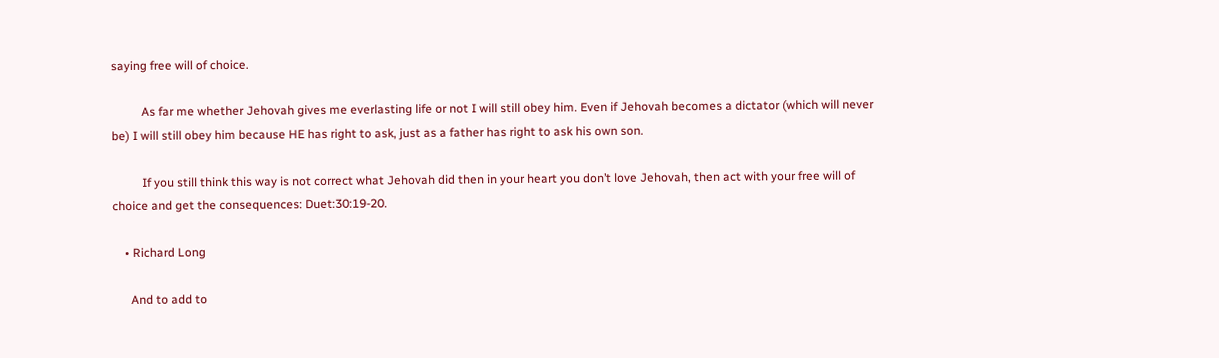saying free will of choice.

          As far me whether Jehovah gives me everlasting life or not I will still obey him. Even if Jehovah becomes a dictator (which will never be) I will still obey him because HE has right to ask, just as a father has right to ask his own son.

          If you still think this way is not correct what Jehovah did then in your heart you don’t love Jehovah, then act with your free will of choice and get the consequences: Duet:30:19-20.

    • Richard Long

      And to add to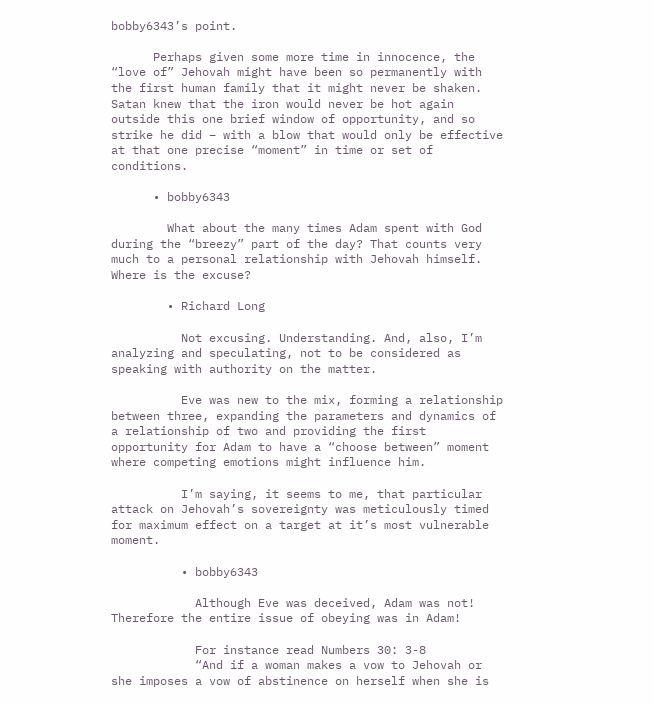bobby6343’s point.

      Perhaps given some more time in innocence, the “love of” Jehovah might have been so permanently with the first human family that it might never be shaken. Satan knew that the iron would never be hot again outside this one brief window of opportunity, and so strike he did – with a blow that would only be effective at that one precise “moment” in time or set of conditions.

      • bobby6343

        What about the many times Adam spent with God during the “breezy” part of the day? That counts very much to a personal relationship with Jehovah himself. Where is the excuse?

        • Richard Long

          Not excusing. Understanding. And, also, I’m analyzing and speculating, not to be considered as speaking with authority on the matter.

          Eve was new to the mix, forming a relationship between three, expanding the parameters and dynamics of a relationship of two and providing the first opportunity for Adam to have a “choose between” moment where competing emotions might influence him.

          I’m saying, it seems to me, that particular attack on Jehovah’s sovereignty was meticulously timed for maximum effect on a target at it’s most vulnerable moment.

          • bobby6343

            Although Eve was deceived, Adam was not! Therefore the entire issue of obeying was in Adam!

            For instance read Numbers 30: 3-8
            “And if a woman makes a vow to Jehovah or she imposes a vow of abstinence on herself when she is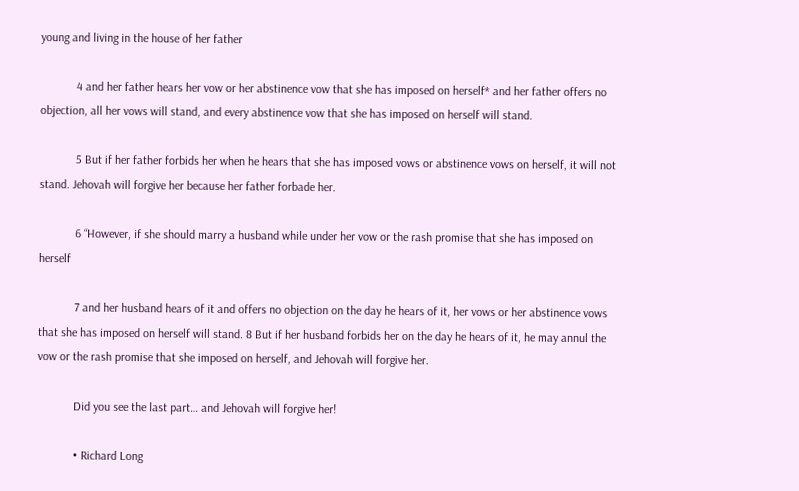young and living in the house of her father

            4 and her father hears her vow or her abstinence vow that she has imposed on herself* and her father offers no objection, all her vows will stand, and every abstinence vow that she has imposed on herself will stand.

            5 But if her father forbids her when he hears that she has imposed vows or abstinence vows on herself, it will not stand. Jehovah will forgive her because her father forbade her.

            6 “However, if she should marry a husband while under her vow or the rash promise that she has imposed on herself

            7 and her husband hears of it and offers no objection on the day he hears of it, her vows or her abstinence vows that she has imposed on herself will stand. 8 But if her husband forbids her on the day he hears of it, he may annul the vow or the rash promise that she imposed on herself, and Jehovah will forgive her.

            Did you see the last part… and Jehovah will forgive her!

            • Richard Long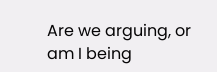Are we arguing, or am I being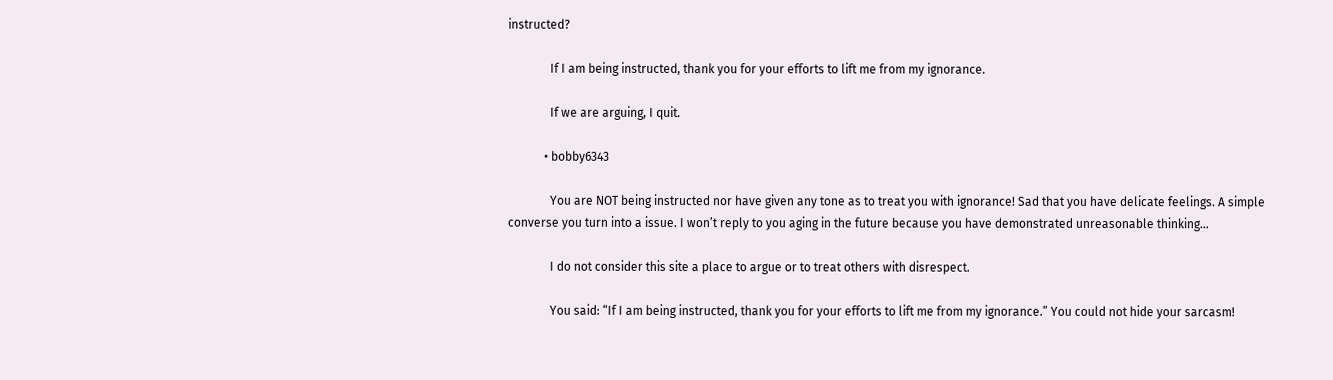instructed?

              If I am being instructed, thank you for your efforts to lift me from my ignorance.

              If we are arguing, I quit.

            • bobby6343

              You are NOT being instructed nor have given any tone as to treat you with ignorance! Sad that you have delicate feelings. A simple converse you turn into a issue. I won’t reply to you aging in the future because you have demonstrated unreasonable thinking…

              I do not consider this site a place to argue or to treat others with disrespect.

              You said: “If I am being instructed, thank you for your efforts to lift me from my ignorance.” You could not hide your sarcasm!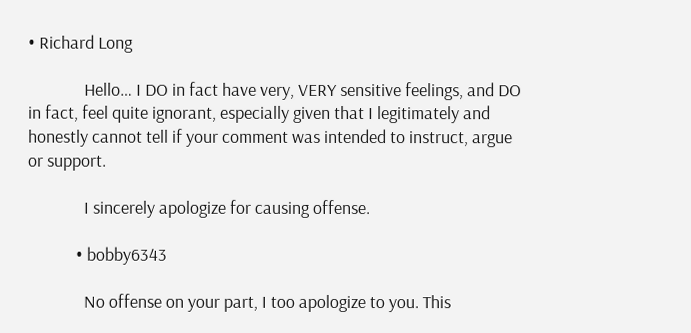• Richard Long

              Hello… I DO in fact have very, VERY sensitive feelings, and DO in fact, feel quite ignorant, especially given that I legitimately and honestly cannot tell if your comment was intended to instruct, argue or support.

              I sincerely apologize for causing offense.

            • bobby6343

              No offense on your part, I too apologize to you. This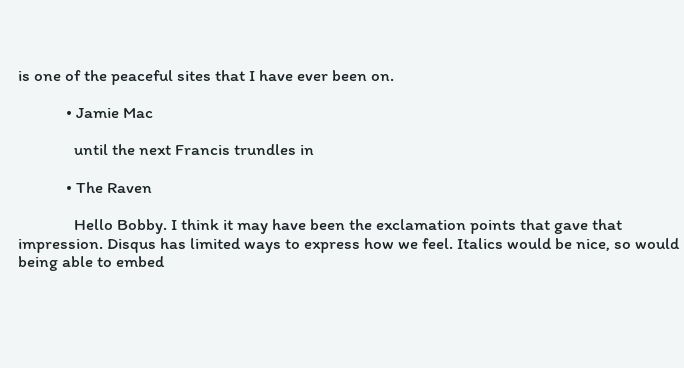is one of the peaceful sites that I have ever been on.

            • Jamie Mac

              until the next Francis trundles in

            • The Raven

              Hello Bobby. I think it may have been the exclamation points that gave that impression. Disqus has limited ways to express how we feel. Italics would be nice, so would being able to embed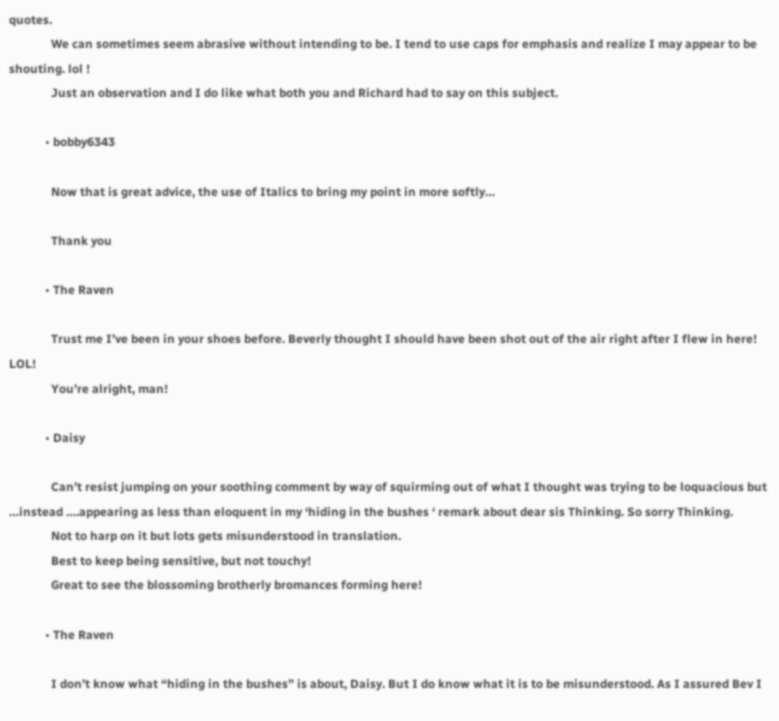quotes.
              We can sometimes seem abrasive without intending to be. I tend to use caps for emphasis and realize I may appear to be shouting. lol !
              Just an observation and I do like what both you and Richard had to say on this subject.

            • bobby6343

              Now that is great advice, the use of Italics to bring my point in more softly…

              Thank you

            • The Raven

              Trust me I’ve been in your shoes before. Beverly thought I should have been shot out of the air right after I flew in here! LOL!
              You’re alright, man!

            • Daisy

              Can’t resist jumping on your soothing comment by way of squirming out of what I thought was trying to be loquacious but …instead ….appearing as less than eloquent in my ‘hiding in the bushes ‘ remark about dear sis Thinking. So sorry Thinking.
              Not to harp on it but lots gets misunderstood in translation.
              Best to keep being sensitive, but not touchy!
              Great to see the blossoming brotherly bromances forming here!

            • The Raven

              I don’t know what “hiding in the bushes” is about, Daisy. But I do know what it is to be misunderstood. As I assured Bev I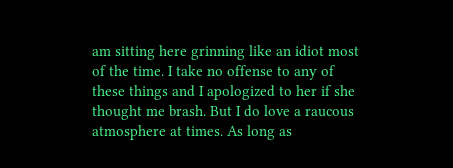am sitting here grinning like an idiot most of the time. I take no offense to any of these things and I apologized to her if she thought me brash. But I do love a raucous atmosphere at times. As long as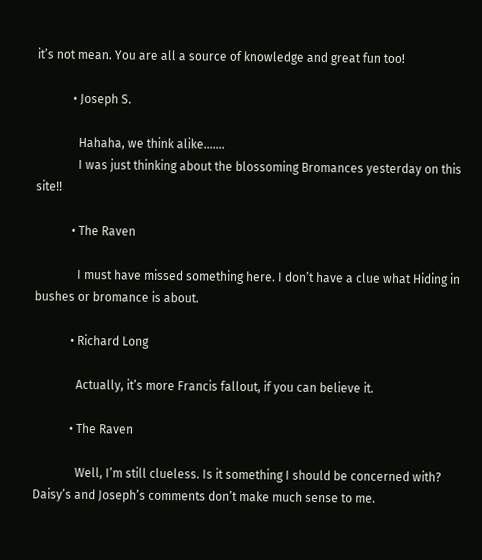it’s not mean. You are all a source of knowledge and great fun too!

            • Joseph S.

              Hahaha, we think alike…….
              I was just thinking about the blossoming Bromances yesterday on this site!!

            • The Raven

              I must have missed something here. I don’t have a clue what Hiding in bushes or bromance is about.

            • Richard Long

              Actually, it’s more Francis fallout, if you can believe it.

            • The Raven

              Well, I’m still clueless. Is it something I should be concerned with? Daisy’s and Joseph’s comments don’t make much sense to me.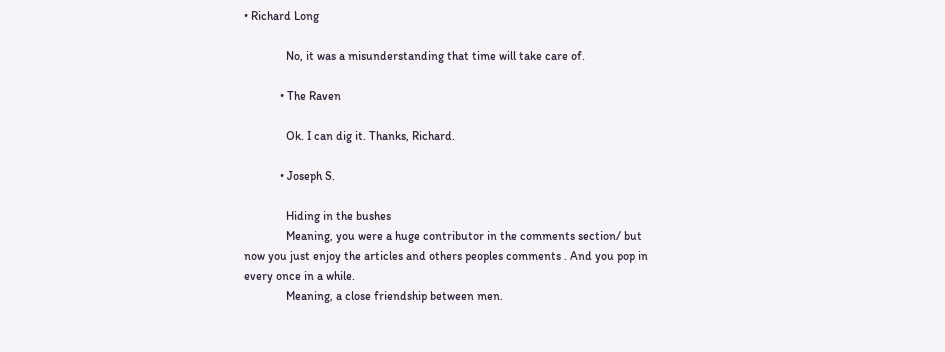• Richard Long

              No, it was a misunderstanding that time will take care of.

            • The Raven

              Ok. I can dig it. Thanks, Richard.

            • Joseph S.

              Hiding in the bushes
              Meaning, you were a huge contributor in the comments section/ but now you just enjoy the articles and others peoples comments . And you pop in every once in a while.
              Meaning, a close friendship between men.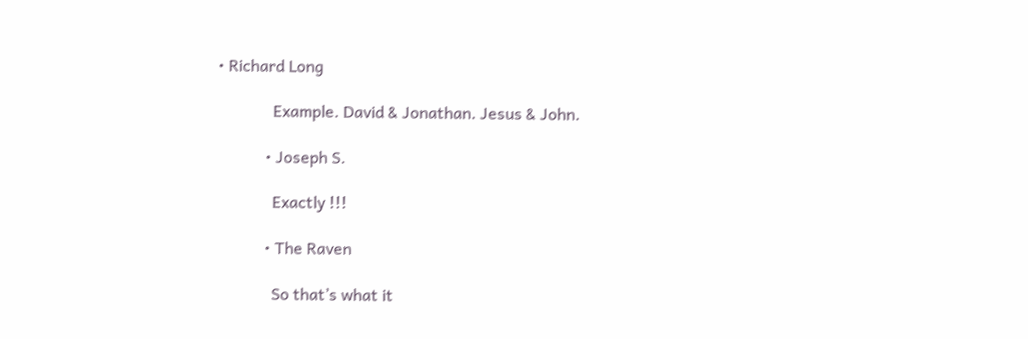• Richard Long

              Example. David & Jonathan. Jesus & John.

            • Joseph S.

              Exactly !!!

            • The Raven

              So that’s what it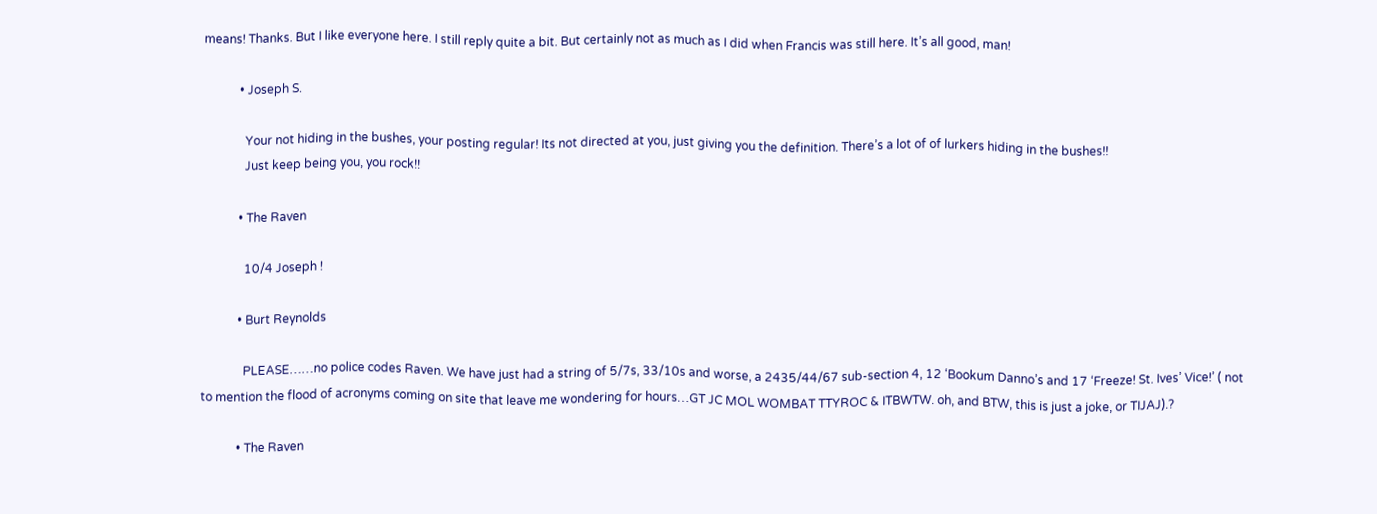means! Thanks. But I like everyone here. I still reply quite a bit. But certainly not as much as I did when Francis was still here. It’s all good, man!

            • Joseph S.

              Your not hiding in the bushes, your posting regular! Its not directed at you, just giving you the definition. There’s a lot of of lurkers hiding in the bushes!!
              Just keep being you, you rock!!

            • The Raven

              10/4 Joseph !

            • Burt Reynolds

              PLEASE……no police codes Raven. We have just had a string of 5/7s, 33/10s and worse, a 2435/44/67 sub-section 4, 12 ‘Bookum Danno’s and 17 ‘Freeze! St. Ives’ Vice!’ ( not to mention the flood of acronyms coming on site that leave me wondering for hours…GT JC MOL WOMBAT TTYROC & ITBWTW. oh, and BTW, this is just a joke, or TIJAJ).?

            • The Raven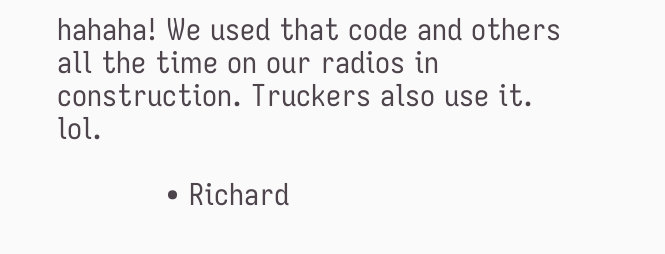hahaha! We used that code and others all the time on our radios in construction. Truckers also use it. lol.

            • Richard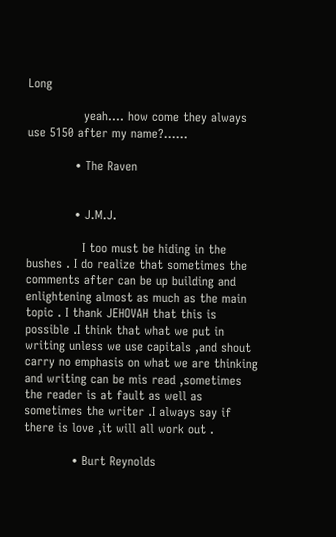Long

              yeah…. how come they always use 5150 after my name?……

            • The Raven


            • J.M.J.

              I too must be hiding in the bushes . I do realize that sometimes the comments after can be up building and enlightening almost as much as the main topic . I thank JEHOVAH that this is possible .I think that what we put in writing unless we use capitals ,and shout carry no emphasis on what we are thinking and writing can be mis read ,sometimes the reader is at fault as well as sometimes the writer .I always say if there is love ,it will all work out .

            • Burt Reynolds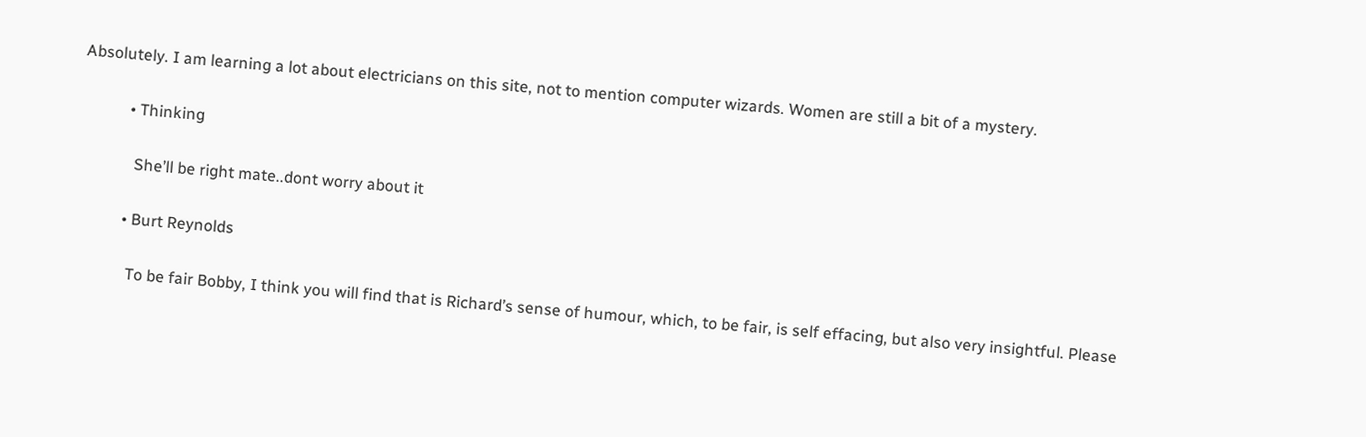Absolutely. I am learning a lot about electricians on this site, not to mention computer wizards. Women are still a bit of a mystery.

            • Thinking

              She’ll be right mate..dont worry about it

            • Burt Reynolds

              To be fair Bobby, I think you will find that is Richard’s sense of humour, which, to be fair, is self effacing, but also very insightful. Please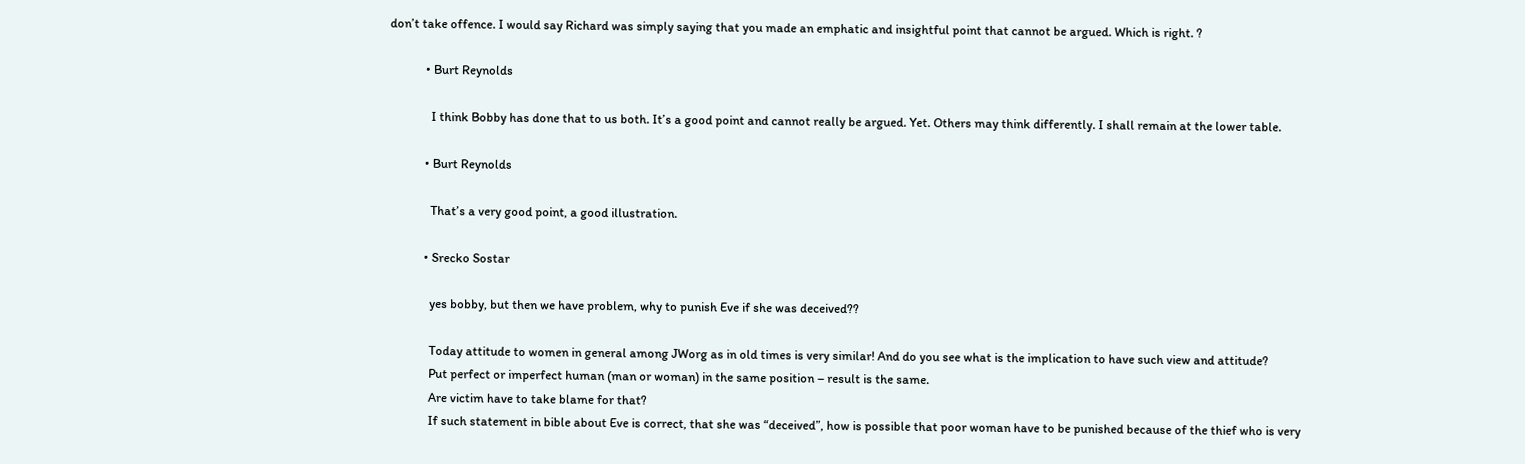don’t take offence. I would say Richard was simply saying that you made an emphatic and insightful point that cannot be argued. Which is right. ?

            • Burt Reynolds

              I think Bobby has done that to us both. It’s a good point and cannot really be argued. Yet. Others may think differently. I shall remain at the lower table.

            • Burt Reynolds

              That’s a very good point, a good illustration.

            • Srecko Sostar

              yes bobby, but then we have problem, why to punish Eve if she was deceived??

              Today attitude to women in general among JWorg as in old times is very similar! And do you see what is the implication to have such view and attitude?
              Put perfect or imperfect human (man or woman) in the same position – result is the same.
              Are victim have to take blame for that?
              If such statement in bible about Eve is correct, that she was “deceived”, how is possible that poor woman have to be punished because of the thief who is very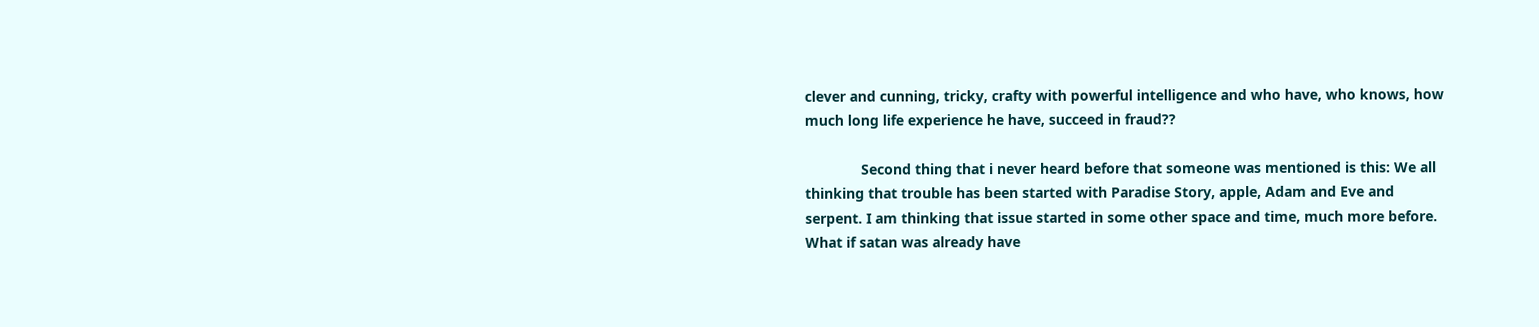clever and cunning, tricky, crafty with powerful intelligence and who have, who knows, how much long life experience he have, succeed in fraud??

              Second thing that i never heard before that someone was mentioned is this: We all thinking that trouble has been started with Paradise Story, apple, Adam and Eve and serpent. I am thinking that issue started in some other space and time, much more before. What if satan was already have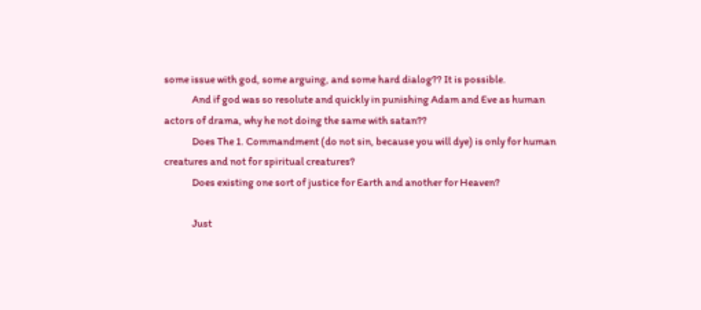some issue with god, some arguing, and some hard dialog?? It is possible.
              And if god was so resolute and quickly in punishing Adam and Eve as human actors of drama, why he not doing the same with satan??
              Does The 1. Commandment (do not sin, because you will dye) is only for human creatures and not for spiritual creatures?
              Does existing one sort of justice for Earth and another for Heaven?

              Just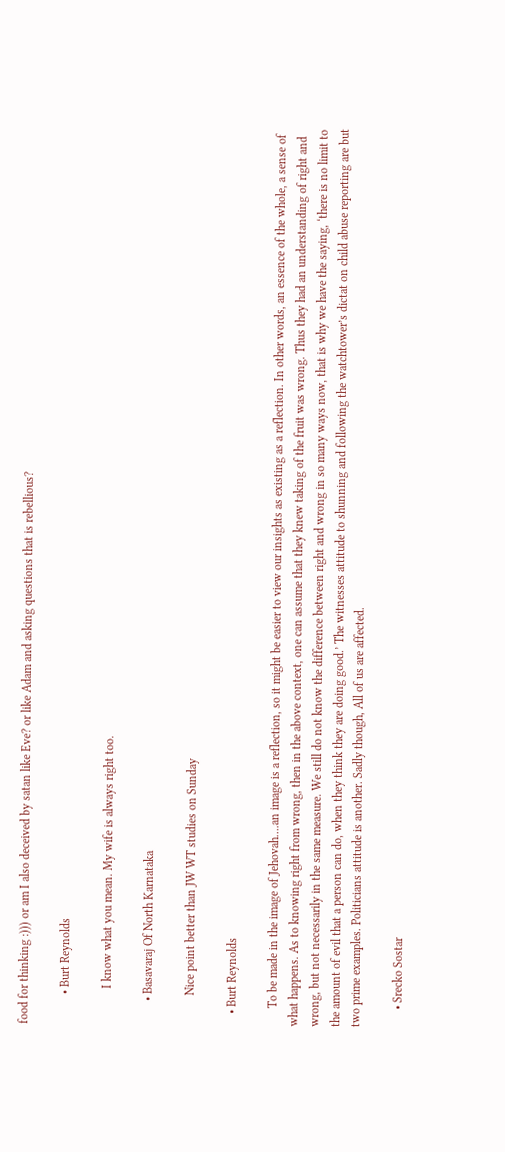food for thinking :))) or am I also deceived by satan like Eve? or like Adam and asking questions that is rebellious?

          • Burt Reynolds

            I know what you mean. My wife is always right too.

        • Basavaraj Of North Karnataka

          Nice point better than JW WT studies on Sunday

    • Burt Reynolds

      To be made in the image of Jehovah….an image is a reflection, so it might be easier to view our insights as existing as a reflection. In other words, an essence of the whole, a sense of what happens. As to knowing right from wrong, then in the above context, one can assume that they knew taking of the fruit was wrong. Thus they had an understanding of right and wrong, but not necessarily in the same measure. We still do not know the difference between right and wrong in so many ways now, that is why we have the saying, ‘there is no limit to the amount of evil that a person can do, when they think they are doing good.’ The witnesses attitude to shunning and following the watchtower’s dictat on child abuse reporting are but two prime examples. Politicians attitude is another. Sadly though, All of us are affected.

      • Srecko Sostar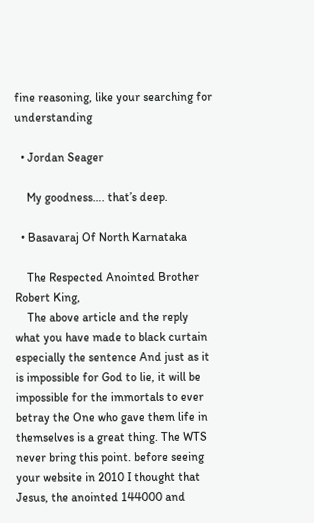fine reasoning, like your searching for understanding

  • Jordan Seager

    My goodness…. that’s deep.

  • Basavaraj Of North Karnataka

    The Respected Anointed Brother Robert King,
    The above article and the reply what you have made to black curtain especially the sentence And just as it is impossible for God to lie, it will be impossible for the immortals to ever betray the One who gave them life in themselves is a great thing. The WTS never bring this point. before seeing your website in 2010 I thought that Jesus, the anointed 144000 and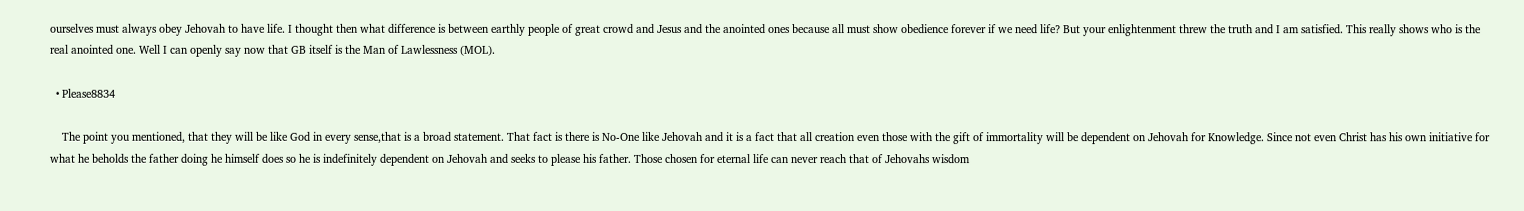ourselves must always obey Jehovah to have life. I thought then what difference is between earthly people of great crowd and Jesus and the anointed ones because all must show obedience forever if we need life? But your enlightenment threw the truth and I am satisfied. This really shows who is the real anointed one. Well I can openly say now that GB itself is the Man of Lawlessness (MOL).

  • Please8834

    The point you mentioned, that they will be like God in every sense,that is a broad statement. That fact is there is No-One like Jehovah and it is a fact that all creation even those with the gift of immortality will be dependent on Jehovah for Knowledge. Since not even Christ has his own initiative for what he beholds the father doing he himself does so he is indefinitely dependent on Jehovah and seeks to please his father. Those chosen for eternal life can never reach that of Jehovahs wisdom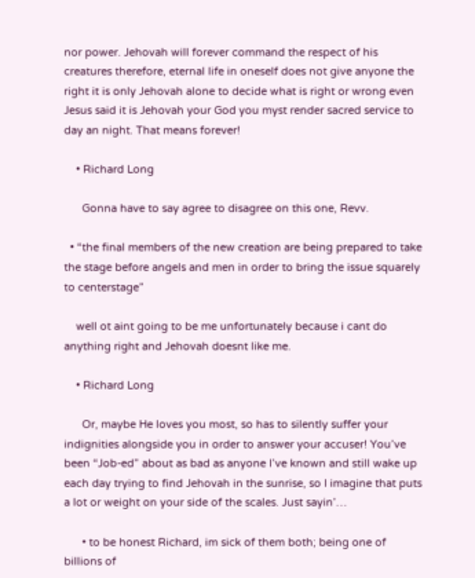nor power. Jehovah will forever command the respect of his creatures therefore, eternal life in oneself does not give anyone the right it is only Jehovah alone to decide what is right or wrong even Jesus said it is Jehovah your God you myst render sacred service to day an night. That means forever!

    • Richard Long

      Gonna have to say agree to disagree on this one, Revv.

  • “the final members of the new creation are being prepared to take the stage before angels and men in order to bring the issue squarely to centerstage”

    well ot aint going to be me unfortunately because i cant do anything right and Jehovah doesnt like me.

    • Richard Long

      Or, maybe He loves you most, so has to silently suffer your indignities alongside you in order to answer your accuser! You’ve been “Job-ed” about as bad as anyone I’ve known and still wake up each day trying to find Jehovah in the sunrise, so I imagine that puts a lot or weight on your side of the scales. Just sayin’…

      • to be honest Richard, im sick of them both; being one of billions of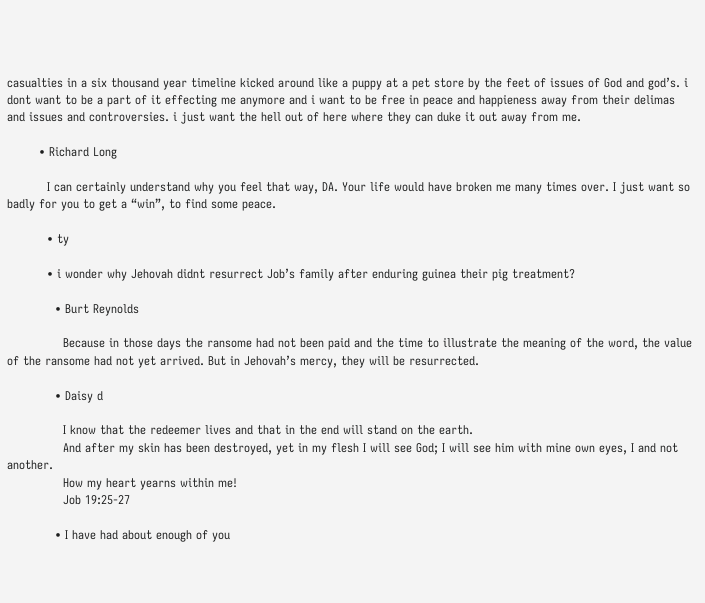casualties in a six thousand year timeline kicked around like a puppy at a pet store by the feet of issues of God and god’s. i dont want to be a part of it effecting me anymore and i want to be free in peace and happieness away from their delimas and issues and controversies. i just want the hell out of here where they can duke it out away from me.

        • Richard Long

          I can certainly understand why you feel that way, DA. Your life would have broken me many times over. I just want so badly for you to get a “win”, to find some peace.

          • ty

          • i wonder why Jehovah didnt resurrect Job’s family after enduring guinea their pig treatment?

            • Burt Reynolds

              Because in those days the ransome had not been paid and the time to illustrate the meaning of the word, the value of the ransome had not yet arrived. But in Jehovah’s mercy, they will be resurrected.

            • Daisy d

              I know that the redeemer lives and that in the end will stand on the earth.
              And after my skin has been destroyed, yet in my flesh I will see God; I will see him with mine own eyes, I and not another.
              How my heart yearns within me!
              Job 19:25-27

            • I have had about enough of you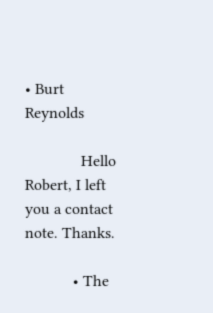• Burt Reynolds

              Hello Robert, I left you a contact note. Thanks.

            • The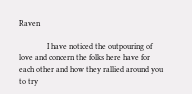Raven

              I have noticed the outpouring of love and concern the folks here have for each other and how they rallied around you to try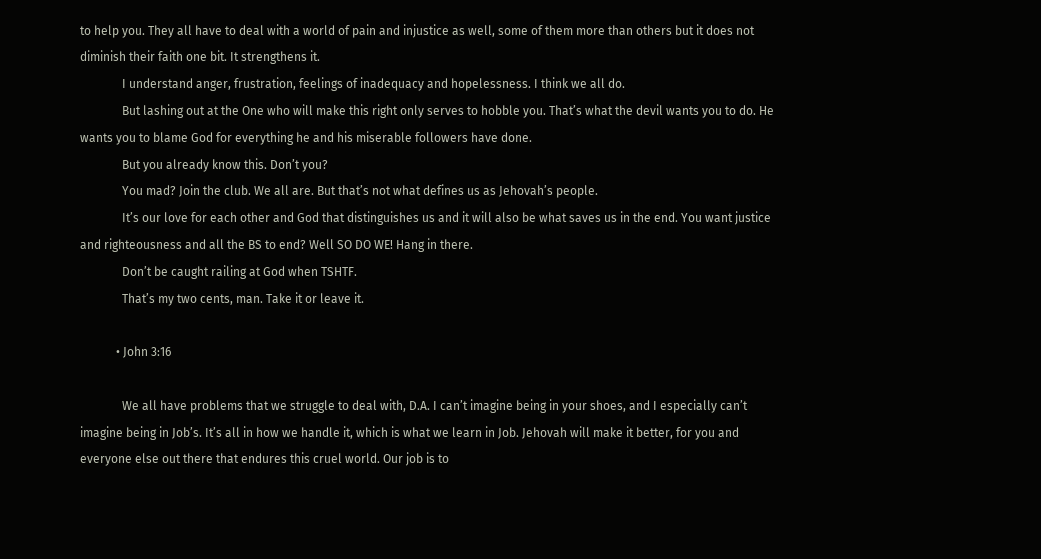to help you. They all have to deal with a world of pain and injustice as well, some of them more than others but it does not diminish their faith one bit. It strengthens it.
              I understand anger, frustration, feelings of inadequacy and hopelessness. I think we all do.
              But lashing out at the One who will make this right only serves to hobble you. That’s what the devil wants you to do. He wants you to blame God for everything he and his miserable followers have done.
              But you already know this. Don’t you?
              You mad? Join the club. We all are. But that’s not what defines us as Jehovah’s people.
              It’s our love for each other and God that distinguishes us and it will also be what saves us in the end. You want justice and righteousness and all the BS to end? Well SO DO WE! Hang in there.
              Don’t be caught railing at God when TSHTF.
              That’s my two cents, man. Take it or leave it.

            • John 3:16

              We all have problems that we struggle to deal with, D.A. I can’t imagine being in your shoes, and I especially can’t imagine being in Job’s. It’s all in how we handle it, which is what we learn in Job. Jehovah will make it better, for you and everyone else out there that endures this cruel world. Our job is to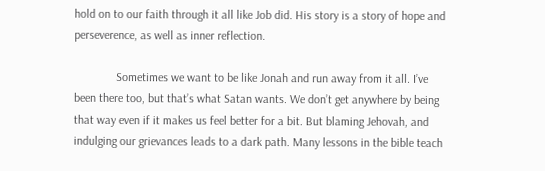hold on to our faith through it all like Job did. His story is a story of hope and perseverence, as well as inner reflection.

              Sometimes we want to be like Jonah and run away from it all. I’ve been there too, but that’s what Satan wants. We don’t get anywhere by being that way even if it makes us feel better for a bit. But blaming Jehovah, and indulging our grievances leads to a dark path. Many lessons in the bible teach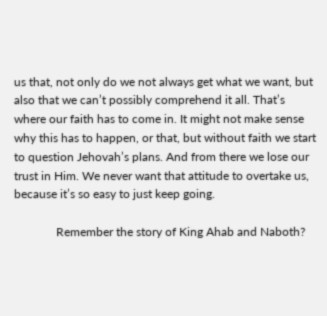us that, not only do we not always get what we want, but also that we can’t possibly comprehend it all. That’s where our faith has to come in. It might not make sense why this has to happen, or that, but without faith we start to question Jehovah’s plans. And from there we lose our trust in Him. We never want that attitude to overtake us, because it’s so easy to just keep going.

              Remember the story of King Ahab and Naboth?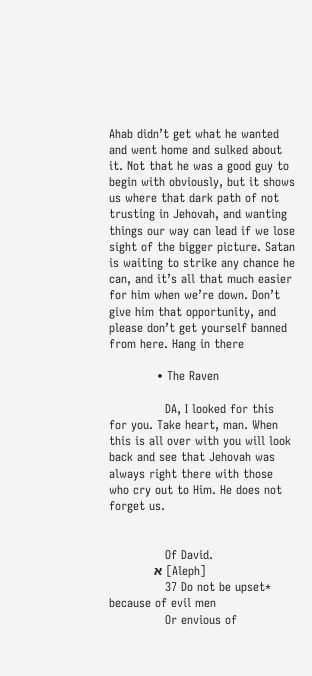Ahab didn’t get what he wanted and went home and sulked about it. Not that he was a good guy to begin with obviously, but it shows us where that dark path of not trusting in Jehovah, and wanting things our way can lead if we lose sight of the bigger picture. Satan is waiting to strike any chance he can, and it’s all that much easier for him when we’re down. Don’t give him that opportunity, and please don’t get yourself banned from here. Hang in there

            • The Raven

              DA, I looked for this for you. Take heart, man. When this is all over with you will look back and see that Jehovah was always right there with those who cry out to Him. He does not forget us.


              Of David.
              א [Aleph]
              37 Do not be upset* because of evil men
              Or envious of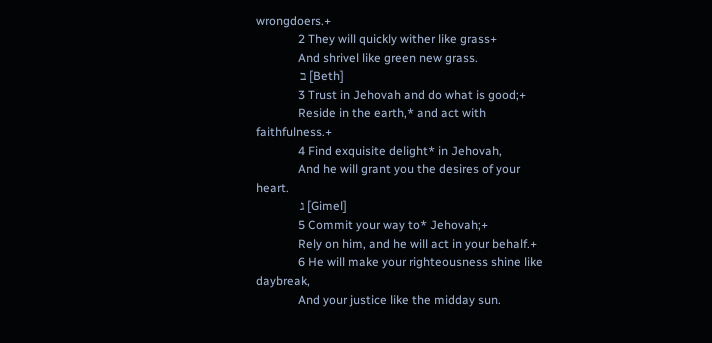wrongdoers.+
              2 They will quickly wither like grass+
              And shrivel like green new grass.
              ב [Beth]
              3 Trust in Jehovah and do what is good;+
              Reside in the earth,* and act with faithfulness.+
              4 Find exquisite delight* in Jehovah,
              And he will grant you the desires of your heart.
              ג [Gimel]
              5 Commit your way to* Jehovah;+
              Rely on him, and he will act in your behalf.+
              6 He will make your righteousness shine like daybreak,
              And your justice like the midday sun.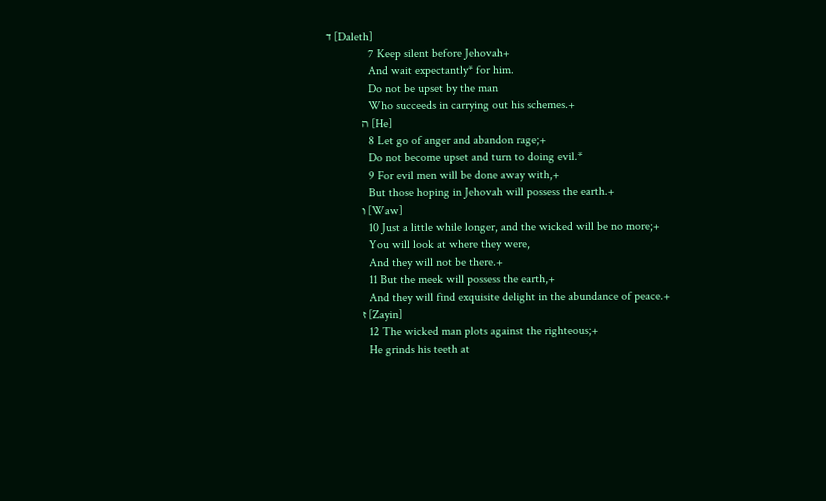ד [Daleth]
              7 Keep silent before Jehovah+
              And wait expectantly* for him.
              Do not be upset by the man
              Who succeeds in carrying out his schemes.+
              ה [He]
              8 Let go of anger and abandon rage;+
              Do not become upset and turn to doing evil.*
              9 For evil men will be done away with,+
              But those hoping in Jehovah will possess the earth.+
              ו [Waw]
              10 Just a little while longer, and the wicked will be no more;+
              You will look at where they were,
              And they will not be there.+
              11 But the meek will possess the earth,+
              And they will find exquisite delight in the abundance of peace.+
              ז [Zayin]
              12 The wicked man plots against the righteous;+
              He grinds his teeth at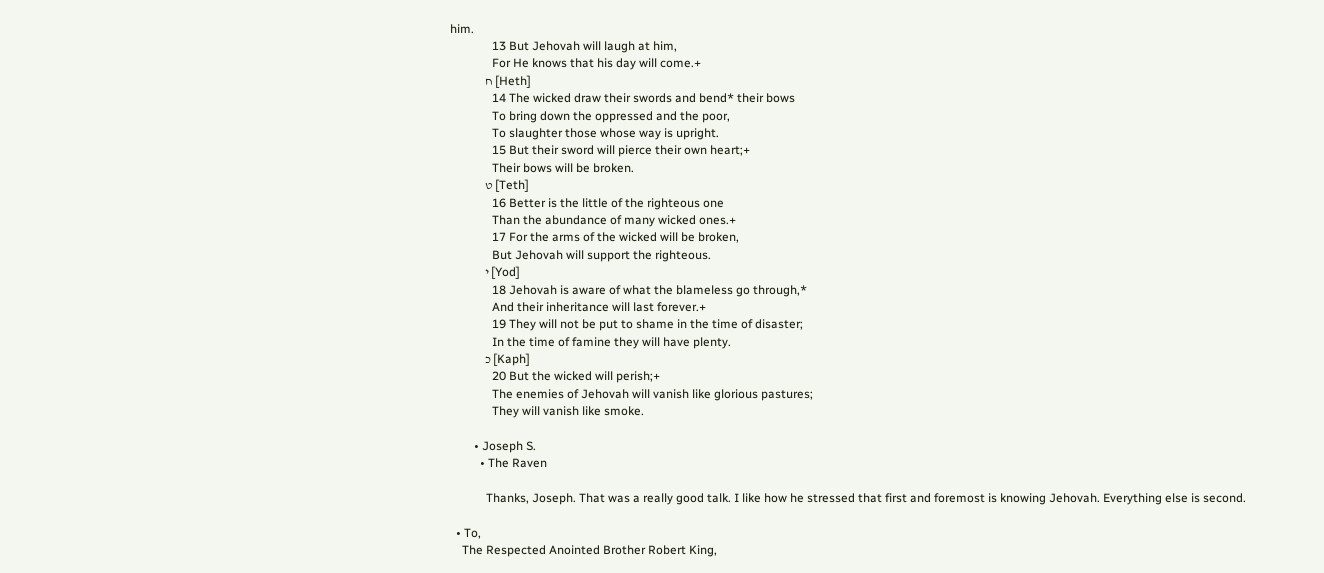him.
              13 But Jehovah will laugh at him,
              For He knows that his day will come.+
              ח [Heth]
              14 The wicked draw their swords and bend* their bows
              To bring down the oppressed and the poor,
              To slaughter those whose way is upright.
              15 But their sword will pierce their own heart;+
              Their bows will be broken.
              ט [Teth]
              16 Better is the little of the righteous one
              Than the abundance of many wicked ones.+
              17 For the arms of the wicked will be broken,
              But Jehovah will support the righteous.
              י [Yod]
              18 Jehovah is aware of what the blameless go through,*
              And their inheritance will last forever.+
              19 They will not be put to shame in the time of disaster;
              In the time of famine they will have plenty.
              כ [Kaph]
              20 But the wicked will perish;+
              The enemies of Jehovah will vanish like glorious pastures;
              They will vanish like smoke.

        • Joseph S.
          • The Raven

            Thanks, Joseph. That was a really good talk. I like how he stressed that first and foremost is knowing Jehovah. Everything else is second.

  • To,
    The Respected Anointed Brother Robert King,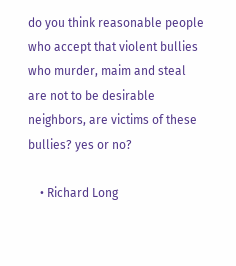do you think reasonable people who accept that violent bullies who murder, maim and steal are not to be desirable neighbors, are victims of these bullies? yes or no?

    • Richard Long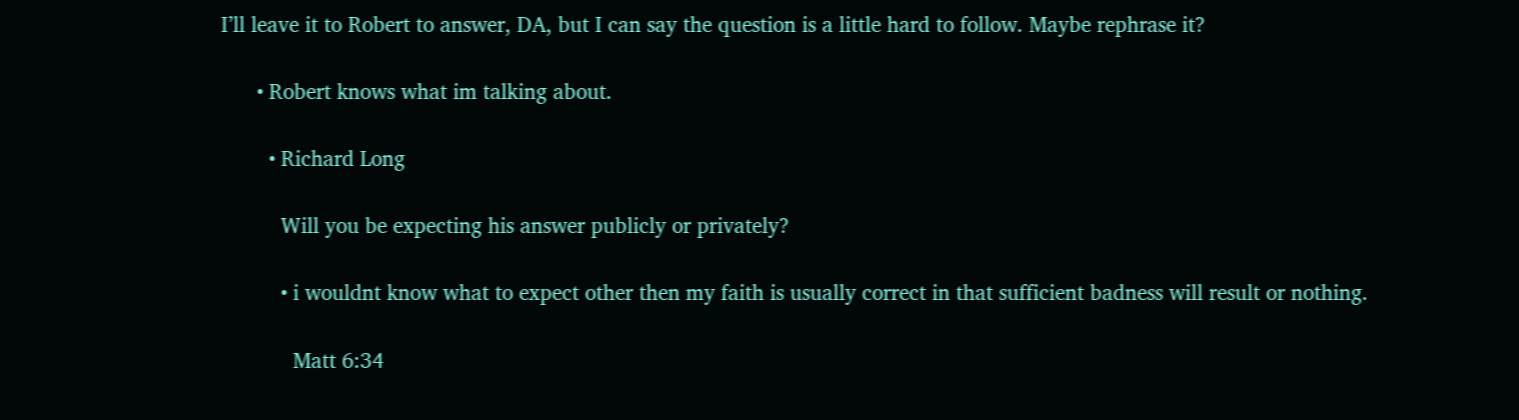I’ll leave it to Robert to answer, DA, but I can say the question is a little hard to follow. Maybe rephrase it?

      • Robert knows what im talking about.

        • Richard Long

          Will you be expecting his answer publicly or privately?

          • i wouldnt know what to expect other then my faith is usually correct in that sufficient badness will result or nothing.

            Matt 6:34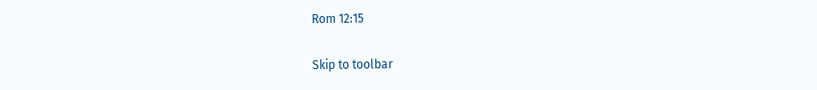Rom 12:15

Skip to toolbar